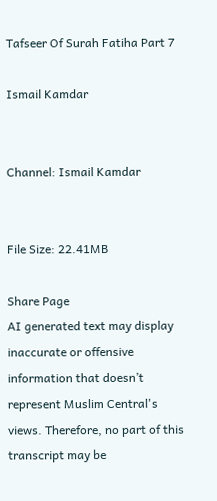Tafseer Of Surah Fatiha Part 7

Ismail Kamdar


Channel: Ismail Kamdar


File Size: 22.41MB

Share Page
AI generated text may display inaccurate or offensive information that doesn’t represent Muslim Central's views. Therefore, no part of this transcript may be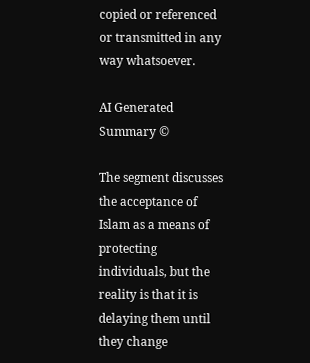copied or referenced or transmitted in any way whatsoever.

AI Generated Summary ©

The segment discusses the acceptance of Islam as a means of protecting individuals, but the reality is that it is delaying them until they change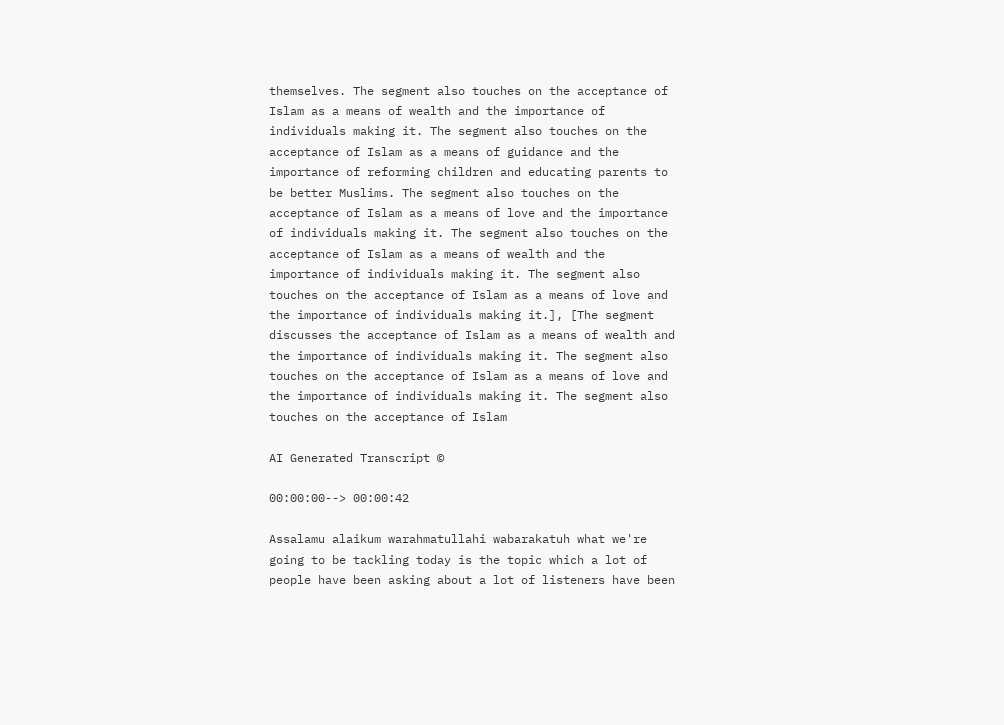themselves. The segment also touches on the acceptance of Islam as a means of wealth and the importance of individuals making it. The segment also touches on the acceptance of Islam as a means of guidance and the importance of reforming children and educating parents to be better Muslims. The segment also touches on the acceptance of Islam as a means of love and the importance of individuals making it. The segment also touches on the acceptance of Islam as a means of wealth and the importance of individuals making it. The segment also touches on the acceptance of Islam as a means of love and the importance of individuals making it.], [The segment discusses the acceptance of Islam as a means of wealth and the importance of individuals making it. The segment also touches on the acceptance of Islam as a means of love and the importance of individuals making it. The segment also touches on the acceptance of Islam

AI Generated Transcript ©

00:00:00--> 00:00:42

Assalamu alaikum warahmatullahi wabarakatuh what we're going to be tackling today is the topic which a lot of people have been asking about a lot of listeners have been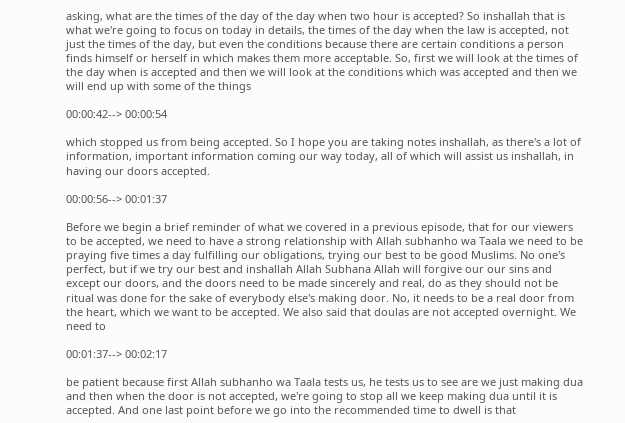asking, what are the times of the day of the day when two hour is accepted? So inshallah that is what we're going to focus on today in details, the times of the day when the law is accepted, not just the times of the day, but even the conditions because there are certain conditions a person finds himself or herself in which makes them more acceptable. So, first we will look at the times of the day when is accepted and then we will look at the conditions which was accepted and then we will end up with some of the things

00:00:42--> 00:00:54

which stopped us from being accepted. So I hope you are taking notes inshallah, as there's a lot of information, important information coming our way today, all of which will assist us inshallah, in having our doors accepted.

00:00:56--> 00:01:37

Before we begin a brief reminder of what we covered in a previous episode, that for our viewers to be accepted, we need to have a strong relationship with Allah subhanho wa Taala we need to be praying five times a day fulfilling our obligations, trying our best to be good Muslims. No one's perfect, but if we try our best and inshallah Allah Subhana Allah will forgive our our sins and except our doors, and the doors need to be made sincerely and real, do as they should not be ritual was done for the sake of everybody else's making door. No, it needs to be a real door from the heart, which we want to be accepted. We also said that doulas are not accepted overnight. We need to

00:01:37--> 00:02:17

be patient because first Allah subhanho wa Taala tests us, he tests us to see are we just making dua and then when the door is not accepted, we're going to stop all we keep making dua until it is accepted. And one last point before we go into the recommended time to dwell is that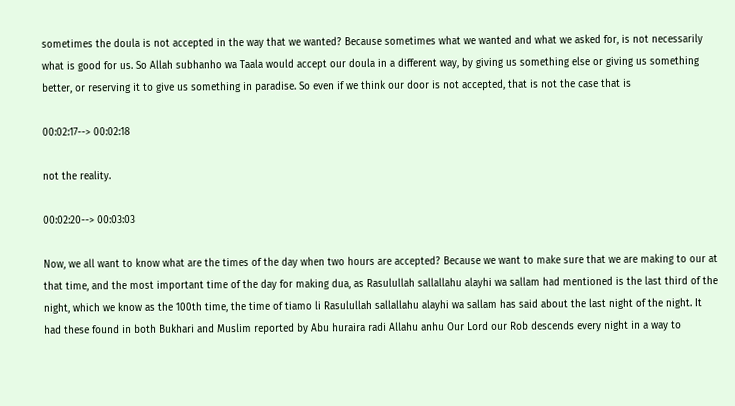sometimes the doula is not accepted in the way that we wanted? Because sometimes what we wanted and what we asked for, is not necessarily what is good for us. So Allah subhanho wa Taala would accept our doula in a different way, by giving us something else or giving us something better, or reserving it to give us something in paradise. So even if we think our door is not accepted, that is not the case that is

00:02:17--> 00:02:18

not the reality.

00:02:20--> 00:03:03

Now, we all want to know what are the times of the day when two hours are accepted? Because we want to make sure that we are making to our at that time, and the most important time of the day for making dua, as Rasulullah sallallahu alayhi wa sallam had mentioned is the last third of the night, which we know as the 100th time, the time of tiamo li Rasulullah sallallahu alayhi wa sallam has said about the last night of the night. It had these found in both Bukhari and Muslim reported by Abu huraira radi Allahu anhu Our Lord our Rob descends every night in a way to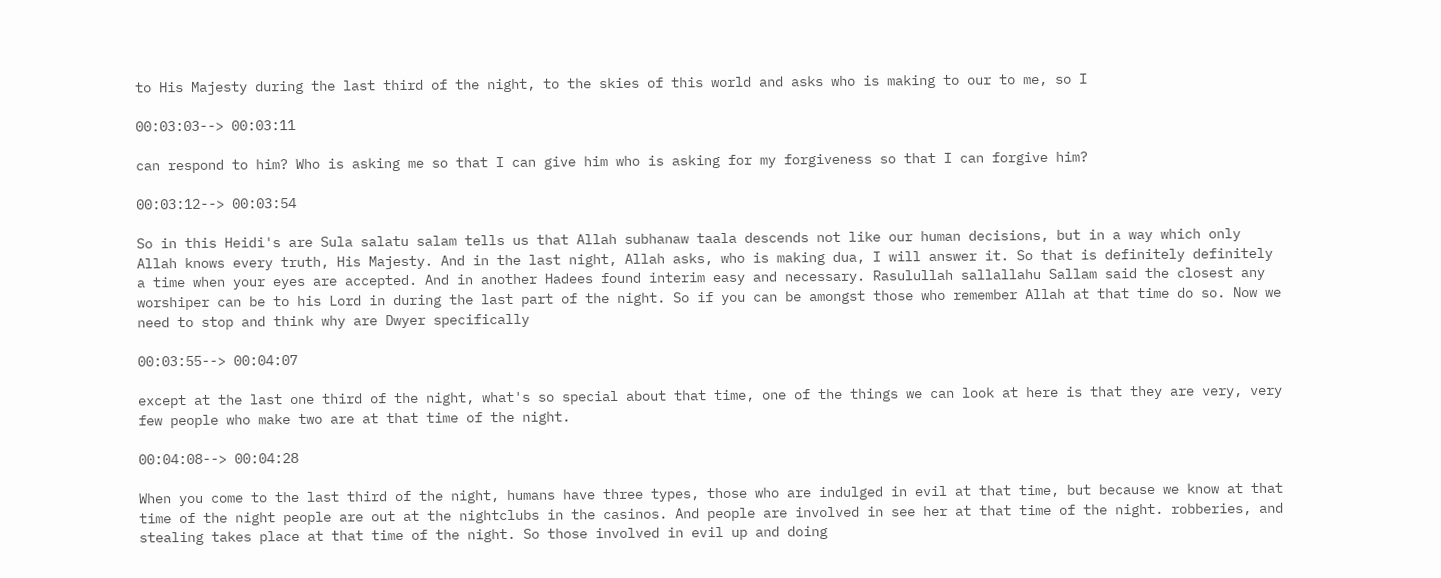to His Majesty during the last third of the night, to the skies of this world and asks who is making to our to me, so I

00:03:03--> 00:03:11

can respond to him? Who is asking me so that I can give him who is asking for my forgiveness so that I can forgive him?

00:03:12--> 00:03:54

So in this Heidi's are Sula salatu salam tells us that Allah subhanaw taala descends not like our human decisions, but in a way which only Allah knows every truth, His Majesty. And in the last night, Allah asks, who is making dua, I will answer it. So that is definitely definitely a time when your eyes are accepted. And in another Hadees found interim easy and necessary. Rasulullah sallallahu Sallam said the closest any worshiper can be to his Lord in during the last part of the night. So if you can be amongst those who remember Allah at that time do so. Now we need to stop and think why are Dwyer specifically

00:03:55--> 00:04:07

except at the last one third of the night, what's so special about that time, one of the things we can look at here is that they are very, very few people who make two are at that time of the night.

00:04:08--> 00:04:28

When you come to the last third of the night, humans have three types, those who are indulged in evil at that time, but because we know at that time of the night people are out at the nightclubs in the casinos. And people are involved in see her at that time of the night. robberies, and stealing takes place at that time of the night. So those involved in evil up and doing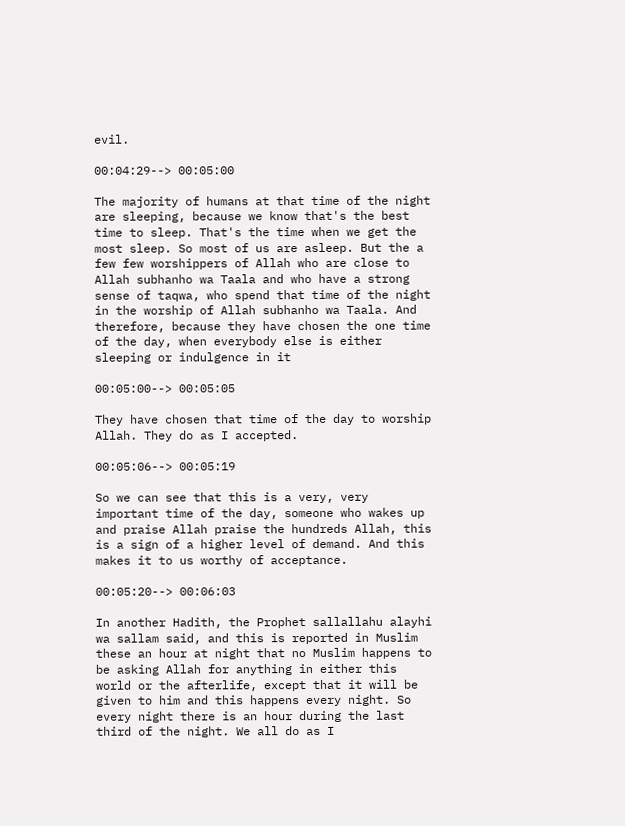evil.

00:04:29--> 00:05:00

The majority of humans at that time of the night are sleeping, because we know that's the best time to sleep. That's the time when we get the most sleep. So most of us are asleep. But the a few few worshippers of Allah who are close to Allah subhanho wa Taala and who have a strong sense of taqwa, who spend that time of the night in the worship of Allah subhanho wa Taala. And therefore, because they have chosen the one time of the day, when everybody else is either sleeping or indulgence in it

00:05:00--> 00:05:05

They have chosen that time of the day to worship Allah. They do as I accepted.

00:05:06--> 00:05:19

So we can see that this is a very, very important time of the day, someone who wakes up and praise Allah praise the hundreds Allah, this is a sign of a higher level of demand. And this makes it to us worthy of acceptance.

00:05:20--> 00:06:03

In another Hadith, the Prophet sallallahu alayhi wa sallam said, and this is reported in Muslim these an hour at night that no Muslim happens to be asking Allah for anything in either this world or the afterlife, except that it will be given to him and this happens every night. So every night there is an hour during the last third of the night. We all do as I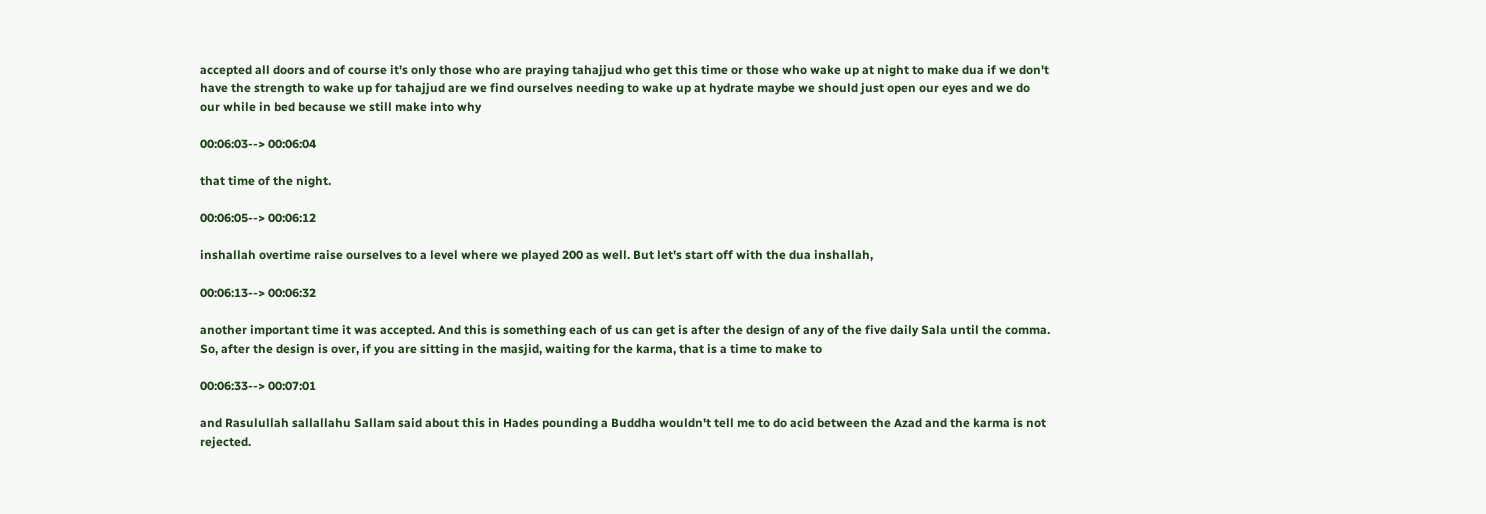accepted all doors and of course it's only those who are praying tahajjud who get this time or those who wake up at night to make dua if we don't have the strength to wake up for tahajjud are we find ourselves needing to wake up at hydrate maybe we should just open our eyes and we do our while in bed because we still make into why

00:06:03--> 00:06:04

that time of the night.

00:06:05--> 00:06:12

inshallah overtime raise ourselves to a level where we played 200 as well. But let's start off with the dua inshallah,

00:06:13--> 00:06:32

another important time it was accepted. And this is something each of us can get is after the design of any of the five daily Sala until the comma. So, after the design is over, if you are sitting in the masjid, waiting for the karma, that is a time to make to

00:06:33--> 00:07:01

and Rasulullah sallallahu Sallam said about this in Hades pounding a Buddha wouldn't tell me to do acid between the Azad and the karma is not rejected.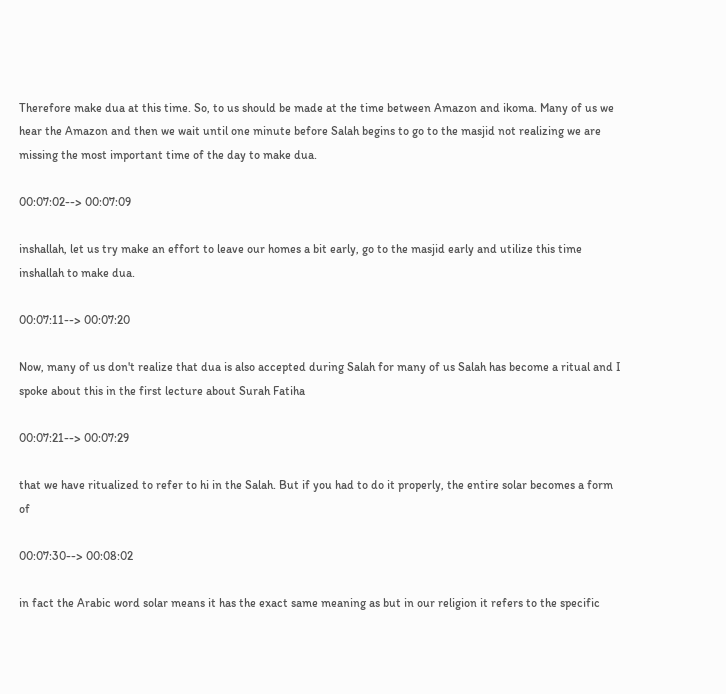Therefore make dua at this time. So, to us should be made at the time between Amazon and ikoma. Many of us we hear the Amazon and then we wait until one minute before Salah begins to go to the masjid not realizing we are missing the most important time of the day to make dua.

00:07:02--> 00:07:09

inshallah, let us try make an effort to leave our homes a bit early, go to the masjid early and utilize this time inshallah to make dua.

00:07:11--> 00:07:20

Now, many of us don't realize that dua is also accepted during Salah for many of us Salah has become a ritual and I spoke about this in the first lecture about Surah Fatiha

00:07:21--> 00:07:29

that we have ritualized to refer to hi in the Salah. But if you had to do it properly, the entire solar becomes a form of

00:07:30--> 00:08:02

in fact the Arabic word solar means it has the exact same meaning as but in our religion it refers to the specific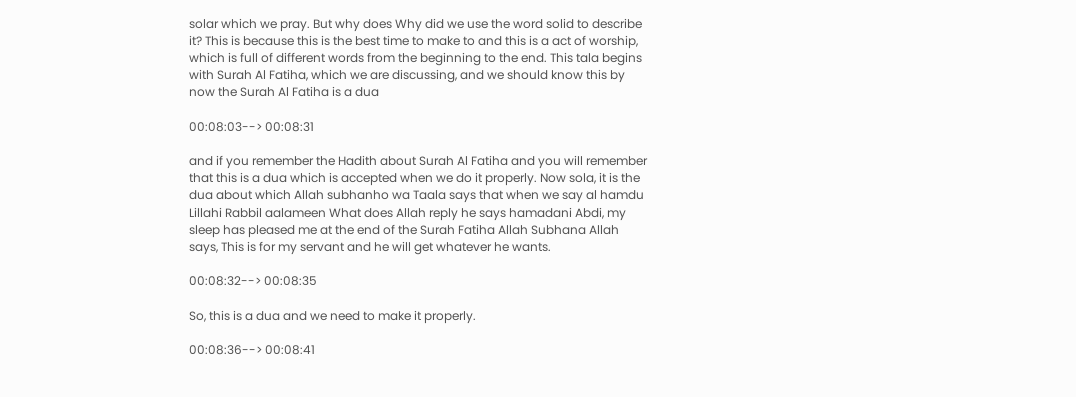solar which we pray. But why does Why did we use the word solid to describe it? This is because this is the best time to make to and this is a act of worship, which is full of different words from the beginning to the end. This tala begins with Surah Al Fatiha, which we are discussing, and we should know this by now the Surah Al Fatiha is a dua

00:08:03--> 00:08:31

and if you remember the Hadith about Surah Al Fatiha and you will remember that this is a dua which is accepted when we do it properly. Now sola, it is the dua about which Allah subhanho wa Taala says that when we say al hamdu Lillahi Rabbil aalameen What does Allah reply he says hamadani Abdi, my sleep has pleased me at the end of the Surah Fatiha Allah Subhana Allah says, This is for my servant and he will get whatever he wants.

00:08:32--> 00:08:35

So, this is a dua and we need to make it properly.

00:08:36--> 00:08:41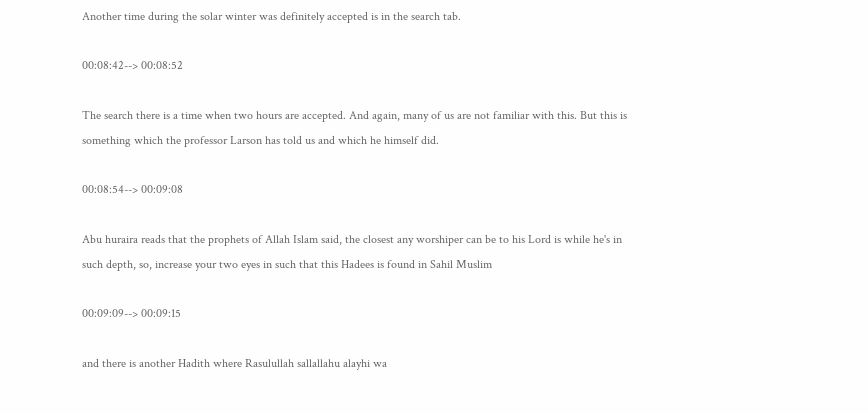Another time during the solar winter was definitely accepted is in the search tab.

00:08:42--> 00:08:52

The search there is a time when two hours are accepted. And again, many of us are not familiar with this. But this is something which the professor Larson has told us and which he himself did.

00:08:54--> 00:09:08

Abu huraira reads that the prophets of Allah Islam said, the closest any worshiper can be to his Lord is while he's in such depth, so, increase your two eyes in such that this Hadees is found in Sahil Muslim

00:09:09--> 00:09:15

and there is another Hadith where Rasulullah sallallahu alayhi wa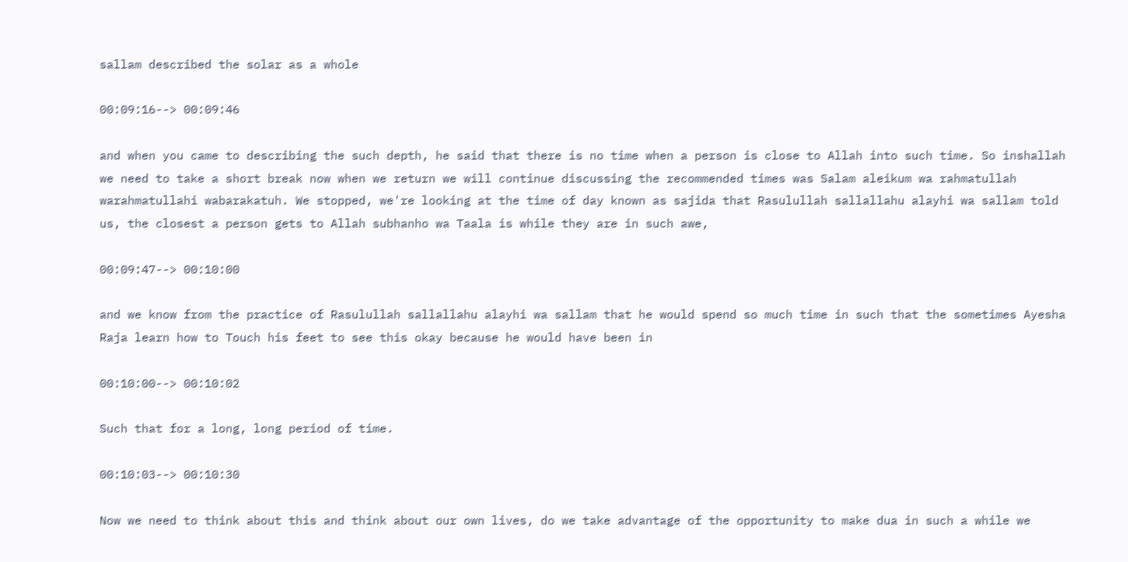sallam described the solar as a whole

00:09:16--> 00:09:46

and when you came to describing the such depth, he said that there is no time when a person is close to Allah into such time. So inshallah we need to take a short break now when we return we will continue discussing the recommended times was Salam aleikum wa rahmatullah warahmatullahi wabarakatuh. We stopped, we're looking at the time of day known as sajida that Rasulullah sallallahu alayhi wa sallam told us, the closest a person gets to Allah subhanho wa Taala is while they are in such awe,

00:09:47--> 00:10:00

and we know from the practice of Rasulullah sallallahu alayhi wa sallam that he would spend so much time in such that the sometimes Ayesha Raja learn how to Touch his feet to see this okay because he would have been in

00:10:00--> 00:10:02

Such that for a long, long period of time.

00:10:03--> 00:10:30

Now we need to think about this and think about our own lives, do we take advantage of the opportunity to make dua in such a while we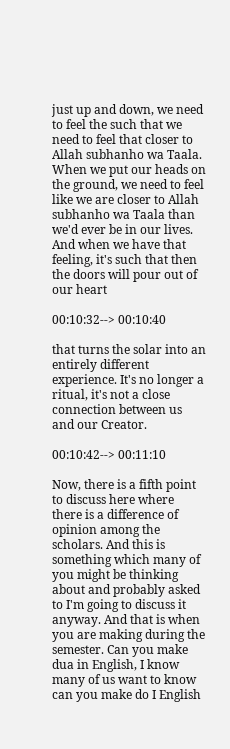just up and down, we need to feel the such that we need to feel that closer to Allah subhanho wa Taala. When we put our heads on the ground, we need to feel like we are closer to Allah subhanho wa Taala than we'd ever be in our lives. And when we have that feeling, it's such that then the doors will pour out of our heart

00:10:32--> 00:10:40

that turns the solar into an entirely different experience. It's no longer a ritual, it's not a close connection between us and our Creator.

00:10:42--> 00:11:10

Now, there is a fifth point to discuss here where there is a difference of opinion among the scholars. And this is something which many of you might be thinking about and probably asked to I'm going to discuss it anyway. And that is when you are making during the semester. Can you make dua in English, I know many of us want to know can you make do I English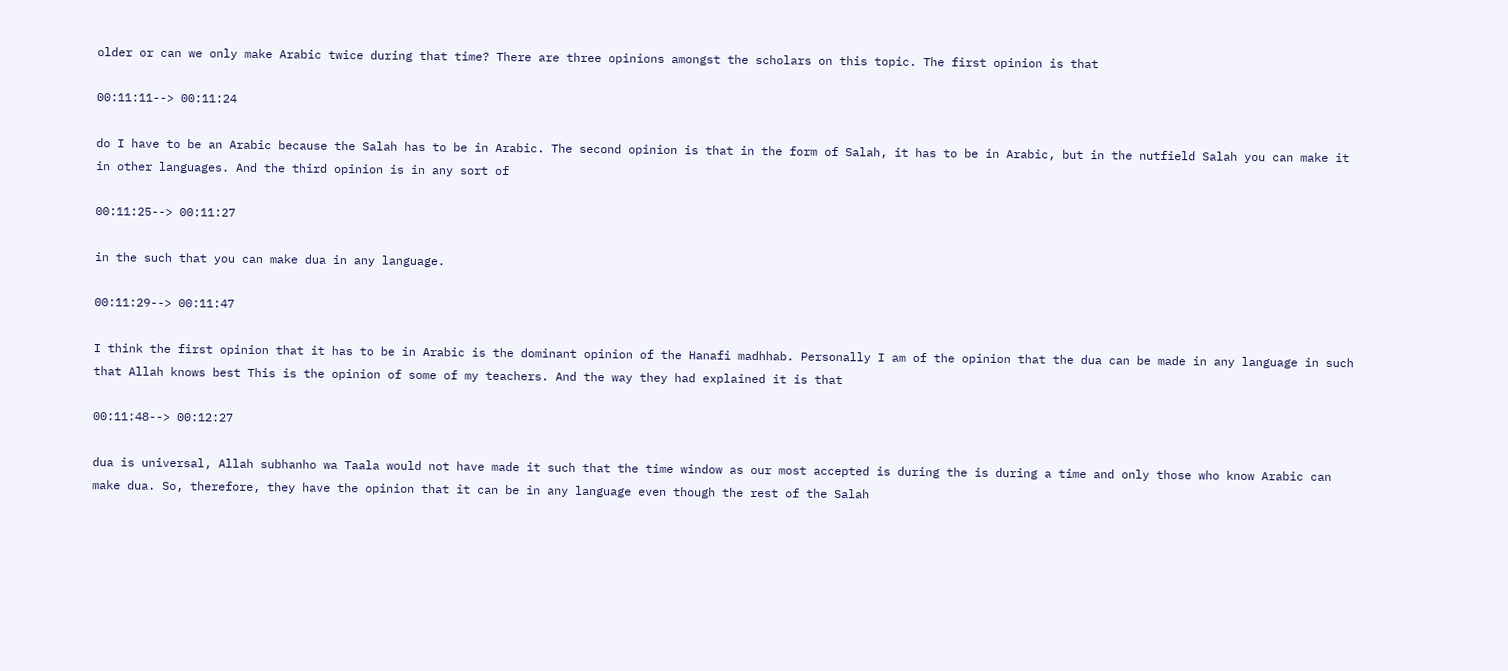older or can we only make Arabic twice during that time? There are three opinions amongst the scholars on this topic. The first opinion is that

00:11:11--> 00:11:24

do I have to be an Arabic because the Salah has to be in Arabic. The second opinion is that in the form of Salah, it has to be in Arabic, but in the nutfield Salah you can make it in other languages. And the third opinion is in any sort of

00:11:25--> 00:11:27

in the such that you can make dua in any language.

00:11:29--> 00:11:47

I think the first opinion that it has to be in Arabic is the dominant opinion of the Hanafi madhhab. Personally I am of the opinion that the dua can be made in any language in such that Allah knows best This is the opinion of some of my teachers. And the way they had explained it is that

00:11:48--> 00:12:27

dua is universal, Allah subhanho wa Taala would not have made it such that the time window as our most accepted is during the is during a time and only those who know Arabic can make dua. So, therefore, they have the opinion that it can be in any language even though the rest of the Salah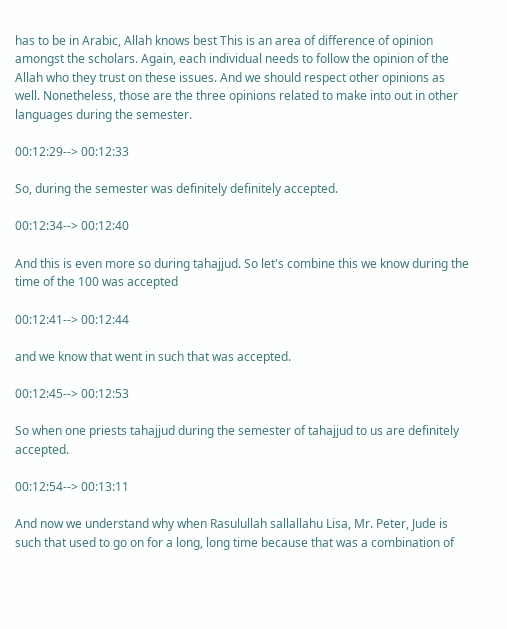has to be in Arabic, Allah knows best This is an area of difference of opinion amongst the scholars. Again, each individual needs to follow the opinion of the Allah who they trust on these issues. And we should respect other opinions as well. Nonetheless, those are the three opinions related to make into out in other languages during the semester.

00:12:29--> 00:12:33

So, during the semester was definitely definitely accepted.

00:12:34--> 00:12:40

And this is even more so during tahajjud. So let's combine this we know during the time of the 100 was accepted

00:12:41--> 00:12:44

and we know that went in such that was accepted.

00:12:45--> 00:12:53

So when one priests tahajjud during the semester of tahajjud to us are definitely accepted.

00:12:54--> 00:13:11

And now we understand why when Rasulullah sallallahu Lisa, Mr. Peter, Jude is such that used to go on for a long, long time because that was a combination of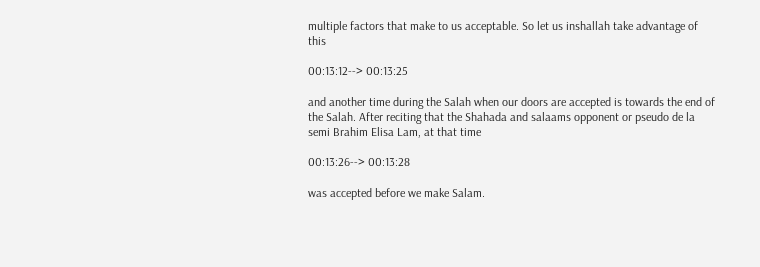multiple factors that make to us acceptable. So let us inshallah take advantage of this

00:13:12--> 00:13:25

and another time during the Salah when our doors are accepted is towards the end of the Salah. After reciting that the Shahada and salaams opponent or pseudo de la semi Brahim Elisa Lam, at that time

00:13:26--> 00:13:28

was accepted before we make Salam.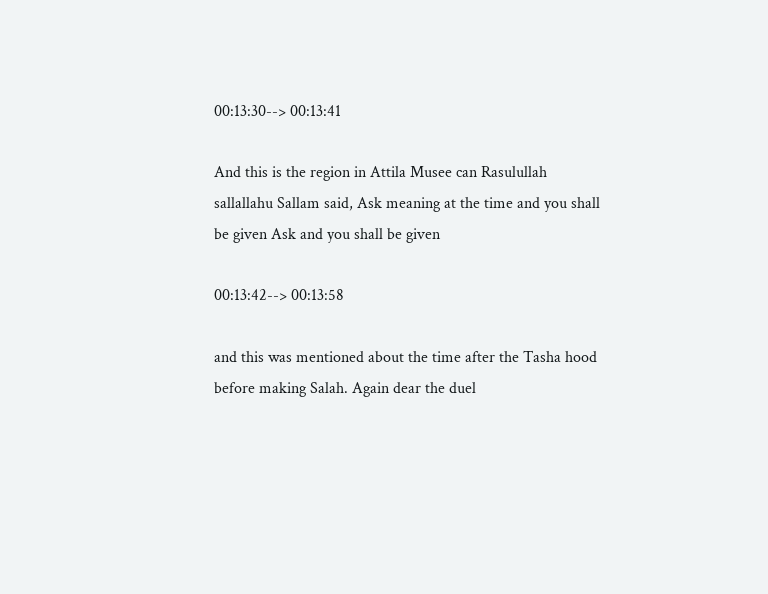00:13:30--> 00:13:41

And this is the region in Attila Musee can Rasulullah sallallahu Sallam said, Ask meaning at the time and you shall be given Ask and you shall be given

00:13:42--> 00:13:58

and this was mentioned about the time after the Tasha hood before making Salah. Again dear the duel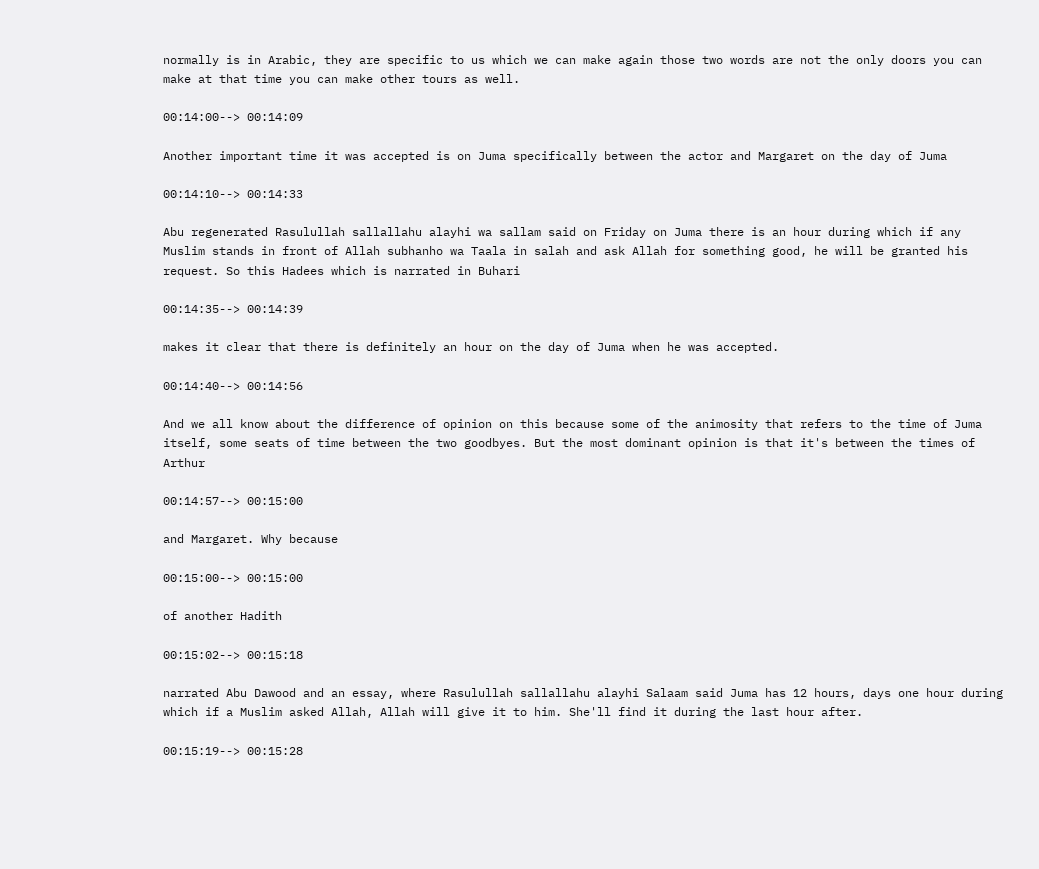normally is in Arabic, they are specific to us which we can make again those two words are not the only doors you can make at that time you can make other tours as well.

00:14:00--> 00:14:09

Another important time it was accepted is on Juma specifically between the actor and Margaret on the day of Juma

00:14:10--> 00:14:33

Abu regenerated Rasulullah sallallahu alayhi wa sallam said on Friday on Juma there is an hour during which if any Muslim stands in front of Allah subhanho wa Taala in salah and ask Allah for something good, he will be granted his request. So this Hadees which is narrated in Buhari

00:14:35--> 00:14:39

makes it clear that there is definitely an hour on the day of Juma when he was accepted.

00:14:40--> 00:14:56

And we all know about the difference of opinion on this because some of the animosity that refers to the time of Juma itself, some seats of time between the two goodbyes. But the most dominant opinion is that it's between the times of Arthur

00:14:57--> 00:15:00

and Margaret. Why because

00:15:00--> 00:15:00

of another Hadith

00:15:02--> 00:15:18

narrated Abu Dawood and an essay, where Rasulullah sallallahu alayhi Salaam said Juma has 12 hours, days one hour during which if a Muslim asked Allah, Allah will give it to him. She'll find it during the last hour after.

00:15:19--> 00:15:28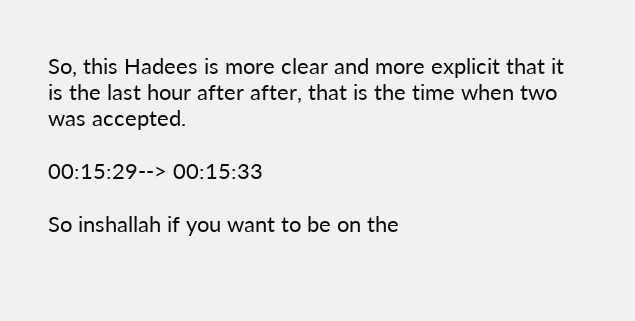So, this Hadees is more clear and more explicit that it is the last hour after after, that is the time when two was accepted.

00:15:29--> 00:15:33

So inshallah if you want to be on the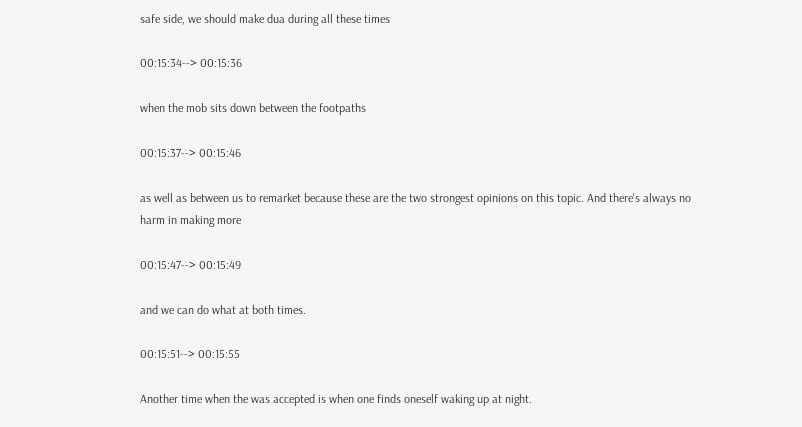safe side, we should make dua during all these times

00:15:34--> 00:15:36

when the mob sits down between the footpaths

00:15:37--> 00:15:46

as well as between us to remarket because these are the two strongest opinions on this topic. And there's always no harm in making more

00:15:47--> 00:15:49

and we can do what at both times.

00:15:51--> 00:15:55

Another time when the was accepted is when one finds oneself waking up at night.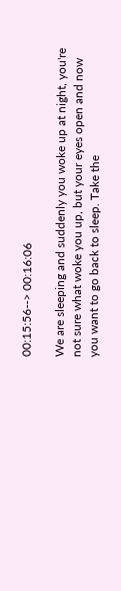00:15:56--> 00:16:06

We are sleeping and suddenly you woke up at night, you're not sure what woke you up, but your eyes open and now you want to go back to sleep. Take the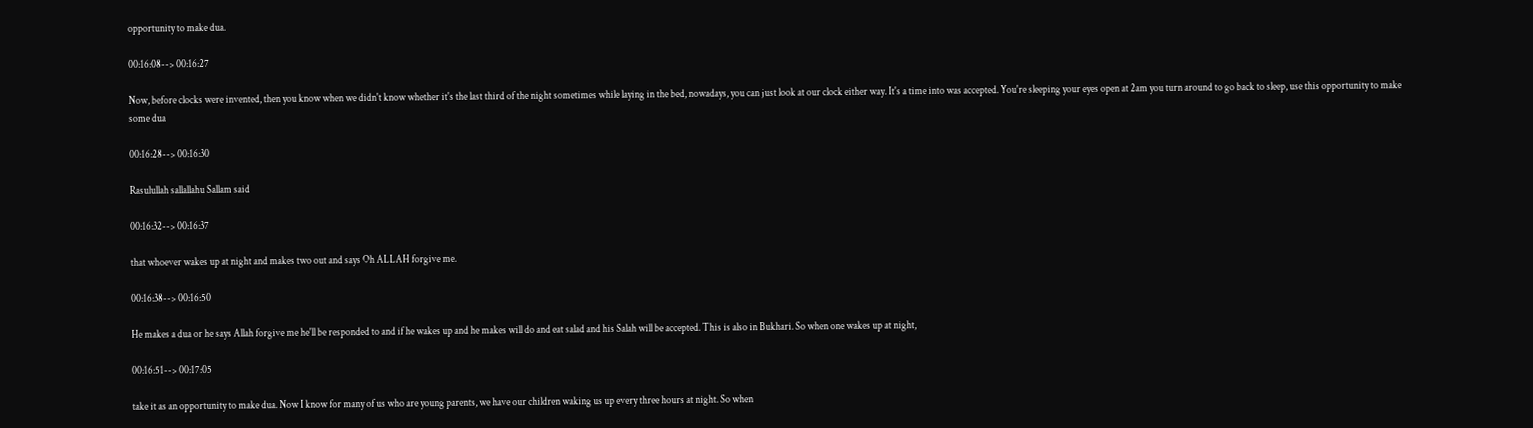opportunity to make dua.

00:16:08--> 00:16:27

Now, before clocks were invented, then you know when we didn't know whether it's the last third of the night sometimes while laying in the bed, nowadays, you can just look at our clock either way. It's a time into was accepted. You're sleeping your eyes open at 2am you turn around to go back to sleep, use this opportunity to make some dua

00:16:28--> 00:16:30

Rasulullah sallallahu Sallam said

00:16:32--> 00:16:37

that whoever wakes up at night and makes two out and says Oh ALLAH forgive me.

00:16:38--> 00:16:50

He makes a dua or he says Allah forgive me he'll be responded to and if he wakes up and he makes will do and eat salad and his Salah will be accepted. This is also in Bukhari. So when one wakes up at night,

00:16:51--> 00:17:05

take it as an opportunity to make dua. Now I know for many of us who are young parents, we have our children waking us up every three hours at night. So when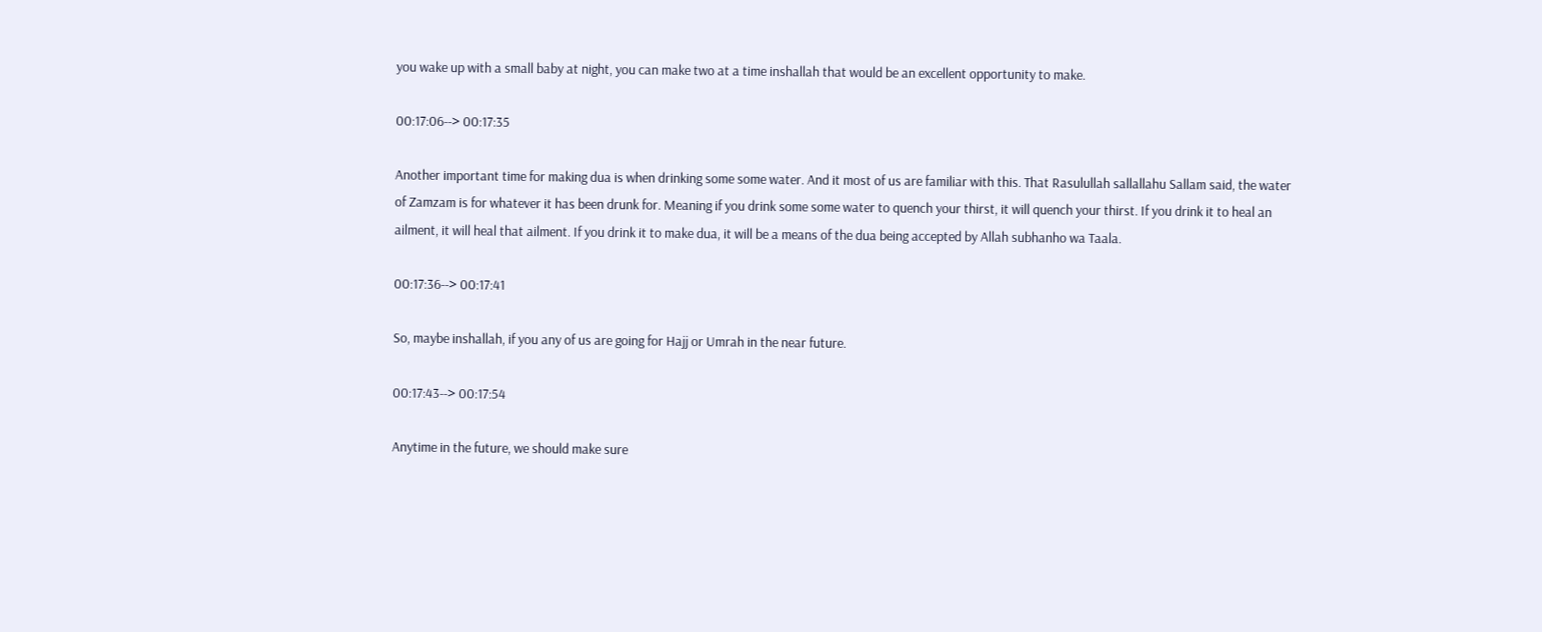you wake up with a small baby at night, you can make two at a time inshallah that would be an excellent opportunity to make.

00:17:06--> 00:17:35

Another important time for making dua is when drinking some some water. And it most of us are familiar with this. That Rasulullah sallallahu Sallam said, the water of Zamzam is for whatever it has been drunk for. Meaning if you drink some some water to quench your thirst, it will quench your thirst. If you drink it to heal an ailment, it will heal that ailment. If you drink it to make dua, it will be a means of the dua being accepted by Allah subhanho wa Taala.

00:17:36--> 00:17:41

So, maybe inshallah, if you any of us are going for Hajj or Umrah in the near future.

00:17:43--> 00:17:54

Anytime in the future, we should make sure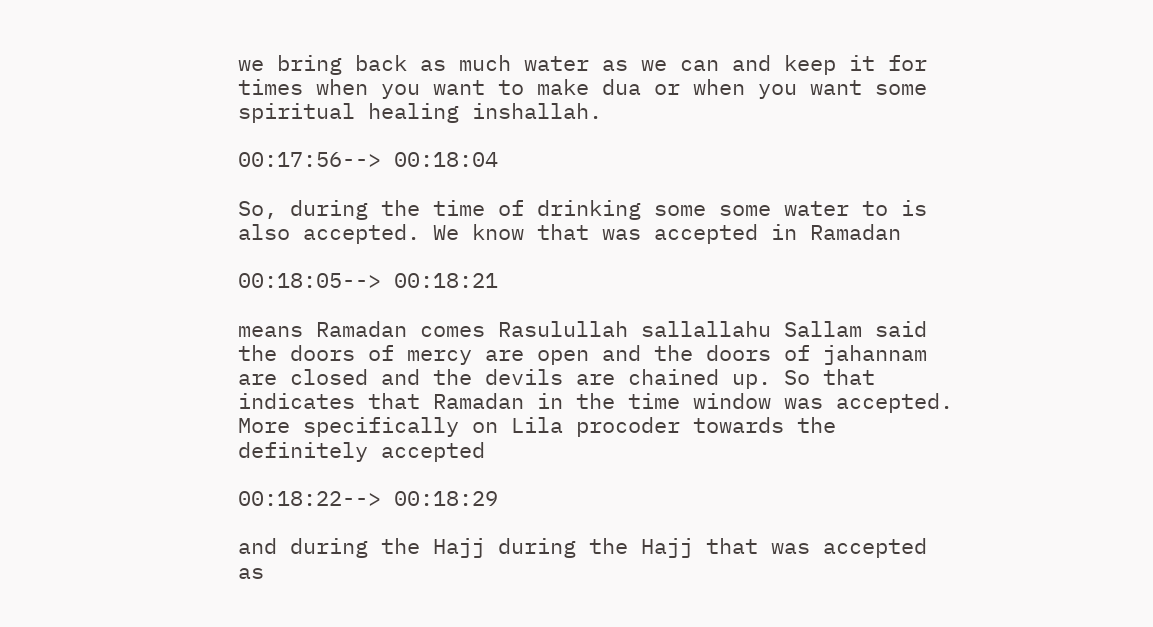we bring back as much water as we can and keep it for times when you want to make dua or when you want some spiritual healing inshallah.

00:17:56--> 00:18:04

So, during the time of drinking some some water to is also accepted. We know that was accepted in Ramadan

00:18:05--> 00:18:21

means Ramadan comes Rasulullah sallallahu Sallam said the doors of mercy are open and the doors of jahannam are closed and the devils are chained up. So that indicates that Ramadan in the time window was accepted. More specifically on Lila procoder towards the definitely accepted

00:18:22--> 00:18:29

and during the Hajj during the Hajj that was accepted as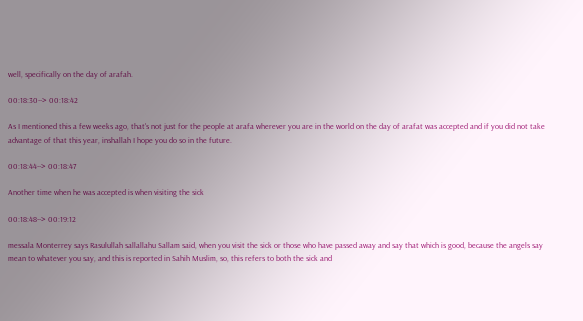well, specifically on the day of arafah.

00:18:30--> 00:18:42

As I mentioned this a few weeks ago, that's not just for the people at arafa wherever you are in the world on the day of arafat was accepted and if you did not take advantage of that this year, inshallah I hope you do so in the future.

00:18:44--> 00:18:47

Another time when he was accepted is when visiting the sick

00:18:48--> 00:19:12

messala Monterrey says Rasulullah sallallahu Sallam said, when you visit the sick or those who have passed away and say that which is good, because the angels say mean to whatever you say, and this is reported in Sahih Muslim, so, this refers to both the sick and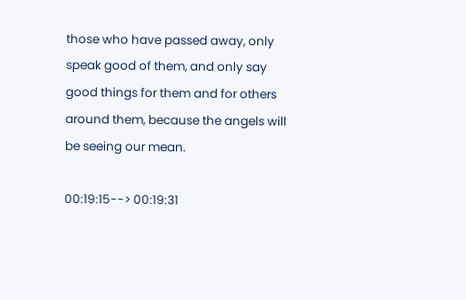those who have passed away, only speak good of them, and only say good things for them and for others around them, because the angels will be seeing our mean.

00:19:15--> 00:19:31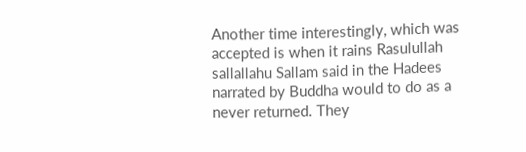Another time interestingly, which was accepted is when it rains Rasulullah sallallahu Sallam said in the Hadees narrated by Buddha would to do as a never returned. They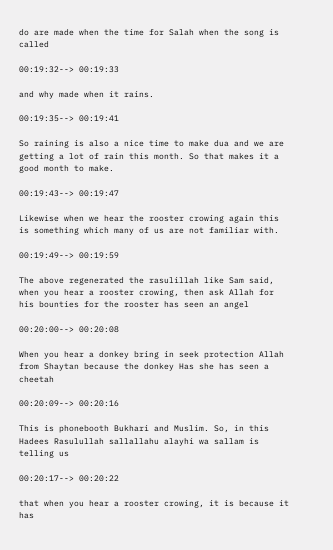do are made when the time for Salah when the song is called

00:19:32--> 00:19:33

and why made when it rains.

00:19:35--> 00:19:41

So raining is also a nice time to make dua and we are getting a lot of rain this month. So that makes it a good month to make.

00:19:43--> 00:19:47

Likewise when we hear the rooster crowing again this is something which many of us are not familiar with.

00:19:49--> 00:19:59

The above regenerated the rasulillah like Sam said, when you hear a rooster crowing, then ask Allah for his bounties for the rooster has seen an angel

00:20:00--> 00:20:08

When you hear a donkey bring in seek protection Allah from Shaytan because the donkey Has she has seen a cheetah

00:20:09--> 00:20:16

This is phonebooth Bukhari and Muslim. So, in this Hadees Rasulullah sallallahu alayhi wa sallam is telling us

00:20:17--> 00:20:22

that when you hear a rooster crowing, it is because it has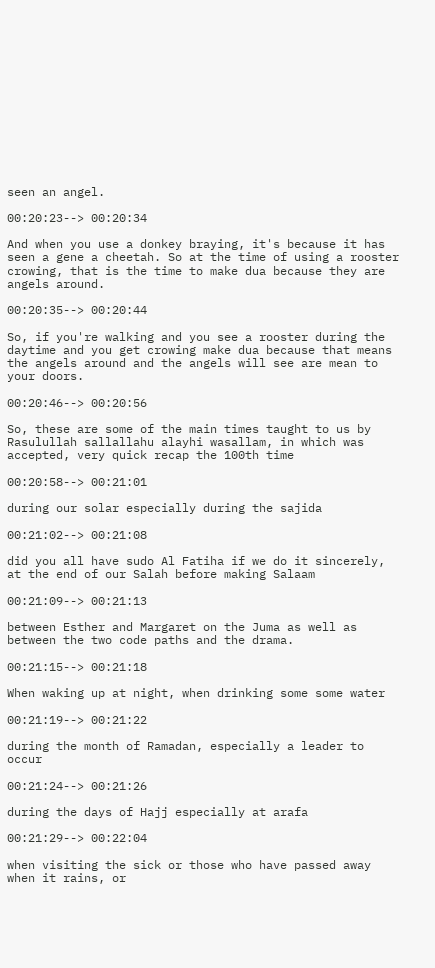seen an angel.

00:20:23--> 00:20:34

And when you use a donkey braying, it's because it has seen a gene a cheetah. So at the time of using a rooster crowing, that is the time to make dua because they are angels around.

00:20:35--> 00:20:44

So, if you're walking and you see a rooster during the daytime and you get crowing make dua because that means the angels around and the angels will see are mean to your doors.

00:20:46--> 00:20:56

So, these are some of the main times taught to us by Rasulullah sallallahu alayhi wasallam, in which was accepted, very quick recap the 100th time

00:20:58--> 00:21:01

during our solar especially during the sajida

00:21:02--> 00:21:08

did you all have sudo Al Fatiha if we do it sincerely, at the end of our Salah before making Salaam

00:21:09--> 00:21:13

between Esther and Margaret on the Juma as well as between the two code paths and the drama.

00:21:15--> 00:21:18

When waking up at night, when drinking some some water

00:21:19--> 00:21:22

during the month of Ramadan, especially a leader to occur

00:21:24--> 00:21:26

during the days of Hajj especially at arafa

00:21:29--> 00:22:04

when visiting the sick or those who have passed away when it rains, or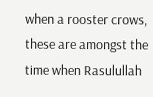when a rooster crows, these are amongst the time when Rasulullah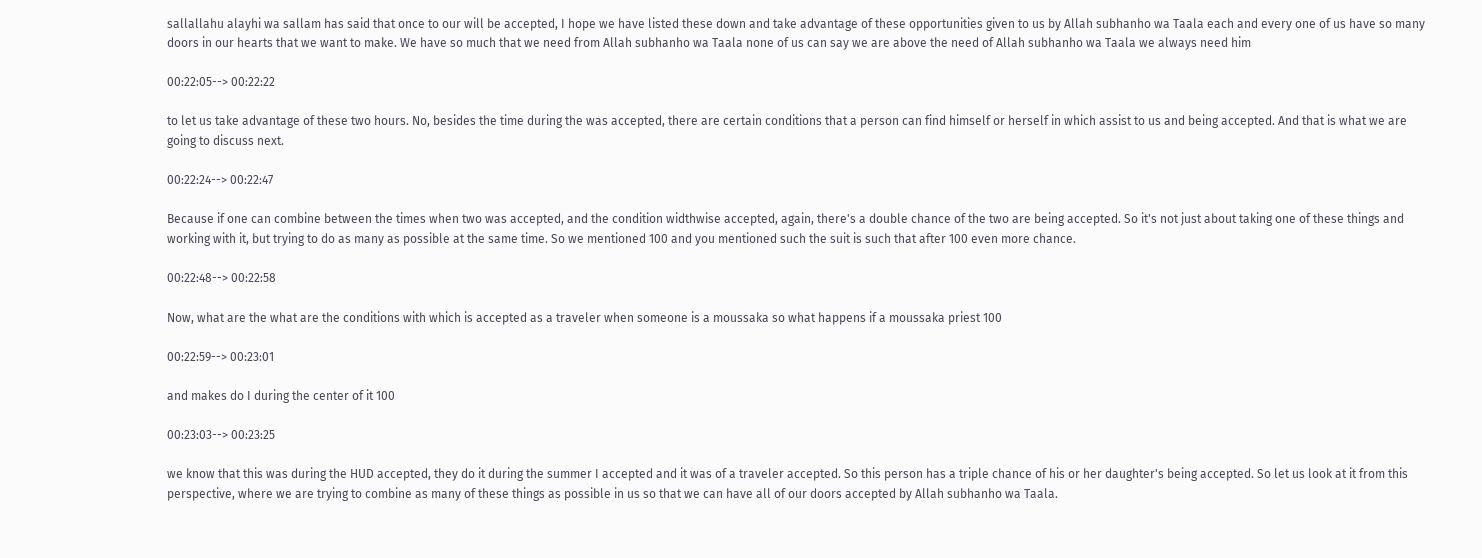sallallahu alayhi wa sallam has said that once to our will be accepted, I hope we have listed these down and take advantage of these opportunities given to us by Allah subhanho wa Taala each and every one of us have so many doors in our hearts that we want to make. We have so much that we need from Allah subhanho wa Taala none of us can say we are above the need of Allah subhanho wa Taala we always need him

00:22:05--> 00:22:22

to let us take advantage of these two hours. No, besides the time during the was accepted, there are certain conditions that a person can find himself or herself in which assist to us and being accepted. And that is what we are going to discuss next.

00:22:24--> 00:22:47

Because if one can combine between the times when two was accepted, and the condition widthwise accepted, again, there's a double chance of the two are being accepted. So it's not just about taking one of these things and working with it, but trying to do as many as possible at the same time. So we mentioned 100 and you mentioned such the suit is such that after 100 even more chance.

00:22:48--> 00:22:58

Now, what are the what are the conditions with which is accepted as a traveler when someone is a moussaka so what happens if a moussaka priest 100

00:22:59--> 00:23:01

and makes do I during the center of it 100

00:23:03--> 00:23:25

we know that this was during the HUD accepted, they do it during the summer I accepted and it was of a traveler accepted. So this person has a triple chance of his or her daughter's being accepted. So let us look at it from this perspective, where we are trying to combine as many of these things as possible in us so that we can have all of our doors accepted by Allah subhanho wa Taala.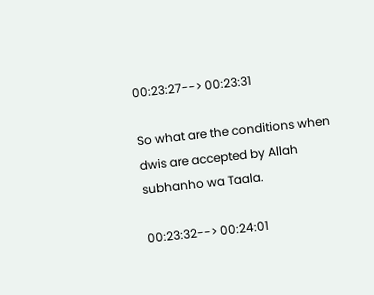00:23:27--> 00:23:31

So what are the conditions when dwis are accepted by Allah subhanho wa Taala.

00:23:32--> 00:24:01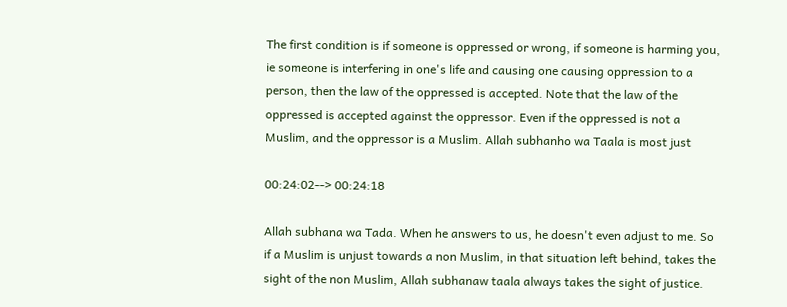The first condition is if someone is oppressed or wrong, if someone is harming you, ie someone is interfering in one's life and causing one causing oppression to a person, then the law of the oppressed is accepted. Note that the law of the oppressed is accepted against the oppressor. Even if the oppressed is not a Muslim, and the oppressor is a Muslim. Allah subhanho wa Taala is most just

00:24:02--> 00:24:18

Allah subhana wa Tada. When he answers to us, he doesn't even adjust to me. So if a Muslim is unjust towards a non Muslim, in that situation left behind, takes the sight of the non Muslim, Allah subhanaw taala always takes the sight of justice.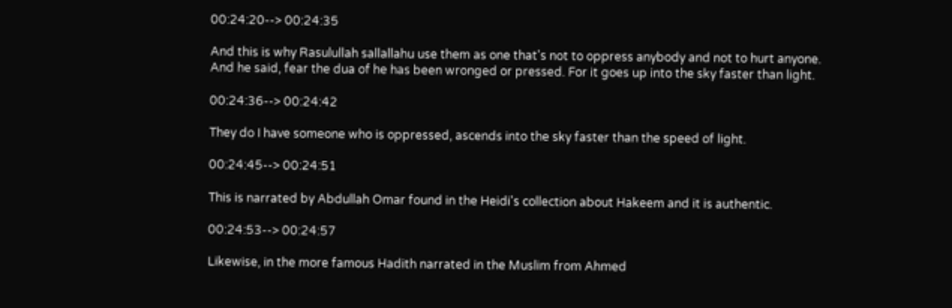00:24:20--> 00:24:35

And this is why Rasulullah sallallahu use them as one that's not to oppress anybody and not to hurt anyone. And he said, fear the dua of he has been wronged or pressed. For it goes up into the sky faster than light.

00:24:36--> 00:24:42

They do I have someone who is oppressed, ascends into the sky faster than the speed of light.

00:24:45--> 00:24:51

This is narrated by Abdullah Omar found in the Heidi's collection about Hakeem and it is authentic.

00:24:53--> 00:24:57

Likewise, in the more famous Hadith narrated in the Muslim from Ahmed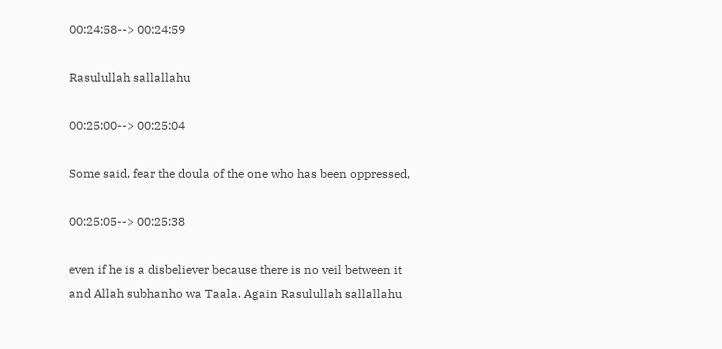00:24:58--> 00:24:59

Rasulullah sallallahu

00:25:00--> 00:25:04

Some said, fear the doula of the one who has been oppressed,

00:25:05--> 00:25:38

even if he is a disbeliever because there is no veil between it and Allah subhanho wa Taala. Again Rasulullah sallallahu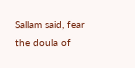Sallam said, fear the doula of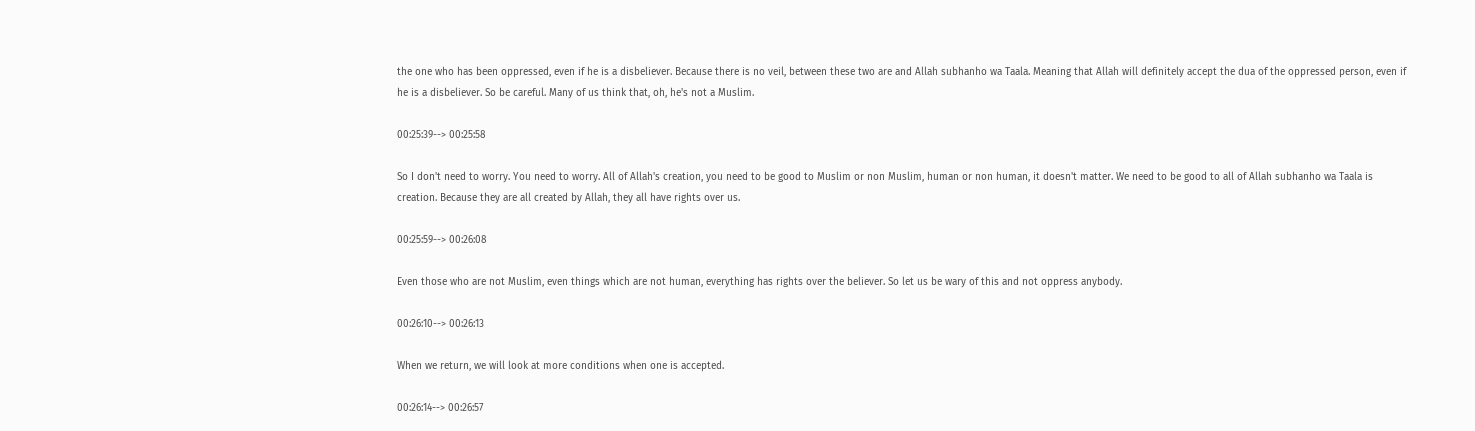the one who has been oppressed, even if he is a disbeliever. Because there is no veil, between these two are and Allah subhanho wa Taala. Meaning that Allah will definitely accept the dua of the oppressed person, even if he is a disbeliever. So be careful. Many of us think that, oh, he's not a Muslim.

00:25:39--> 00:25:58

So I don't need to worry. You need to worry. All of Allah's creation, you need to be good to Muslim or non Muslim, human or non human, it doesn't matter. We need to be good to all of Allah subhanho wa Taala is creation. Because they are all created by Allah, they all have rights over us.

00:25:59--> 00:26:08

Even those who are not Muslim, even things which are not human, everything has rights over the believer. So let us be wary of this and not oppress anybody.

00:26:10--> 00:26:13

When we return, we will look at more conditions when one is accepted.

00:26:14--> 00:26:57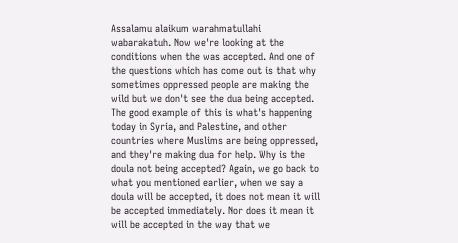Assalamu alaikum warahmatullahi wabarakatuh. Now we're looking at the conditions when the was accepted. And one of the questions which has come out is that why sometimes oppressed people are making the wild but we don't see the dua being accepted. The good example of this is what's happening today in Syria, and Palestine, and other countries where Muslims are being oppressed, and they're making dua for help. Why is the doula not being accepted? Again, we go back to what you mentioned earlier, when we say a doula will be accepted, it does not mean it will be accepted immediately. Nor does it mean it will be accepted in the way that we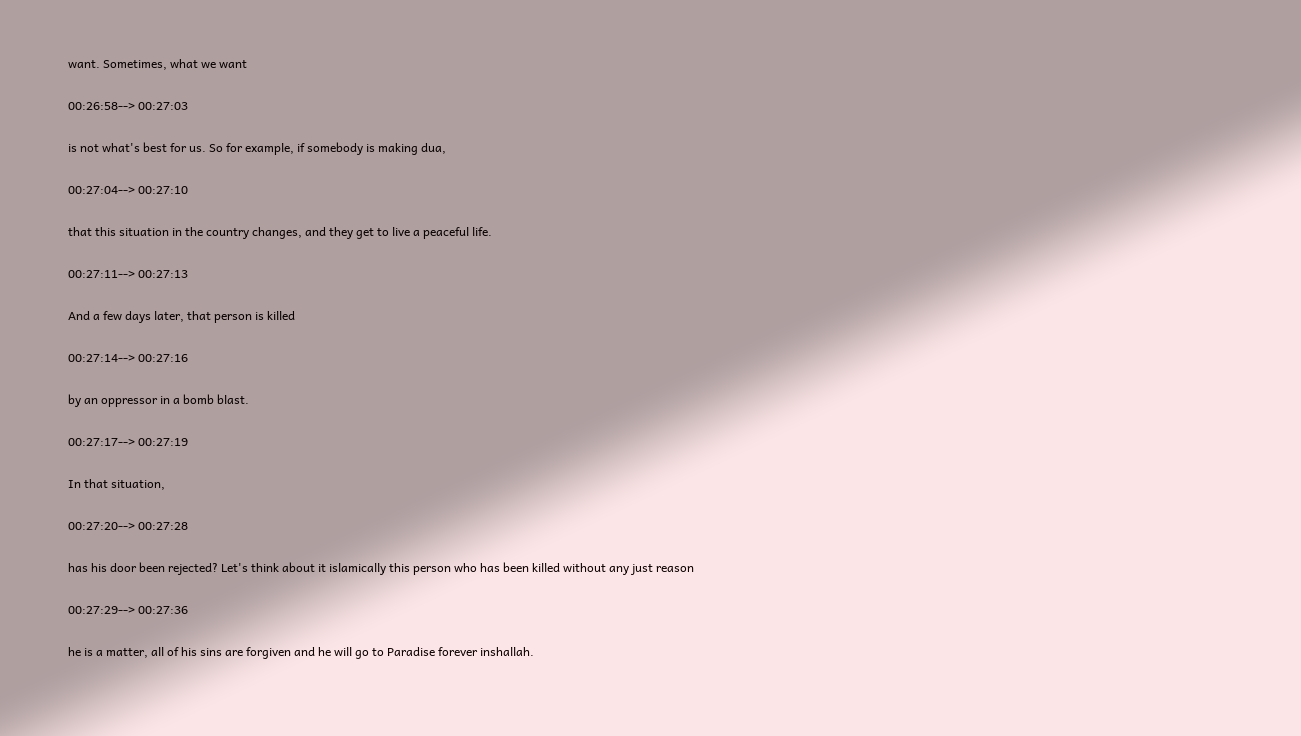want. Sometimes, what we want

00:26:58--> 00:27:03

is not what's best for us. So for example, if somebody is making dua,

00:27:04--> 00:27:10

that this situation in the country changes, and they get to live a peaceful life.

00:27:11--> 00:27:13

And a few days later, that person is killed

00:27:14--> 00:27:16

by an oppressor in a bomb blast.

00:27:17--> 00:27:19

In that situation,

00:27:20--> 00:27:28

has his door been rejected? Let's think about it islamically this person who has been killed without any just reason

00:27:29--> 00:27:36

he is a matter, all of his sins are forgiven and he will go to Paradise forever inshallah.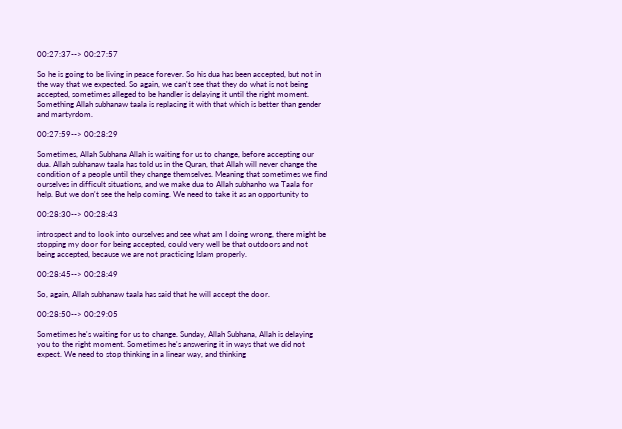00:27:37--> 00:27:57

So he is going to be living in peace forever. So his dua has been accepted, but not in the way that we expected. So again, we can't see that they do what is not being accepted, sometimes alleged to be handler is delaying it until the right moment. Something Allah subhanaw taala is replacing it with that which is better than gender and martyrdom.

00:27:59--> 00:28:29

Sometimes, Allah Subhana Allah is waiting for us to change, before accepting our dua. Allah subhanaw taala has told us in the Quran, that Allah will never change the condition of a people until they change themselves. Meaning that sometimes we find ourselves in difficult situations, and we make dua to Allah subhanho wa Taala for help. But we don't see the help coming. We need to take it as an opportunity to

00:28:30--> 00:28:43

introspect and to look into ourselves and see what am I doing wrong, there might be stopping my door for being accepted, could very well be that outdoors and not being accepted, because we are not practicing Islam properly.

00:28:45--> 00:28:49

So, again, Allah subhanaw taala has said that he will accept the door.

00:28:50--> 00:29:05

Sometimes he's waiting for us to change. Sunday, Allah Subhana, Allah is delaying you to the right moment. Sometimes he's answering it in ways that we did not expect. We need to stop thinking in a linear way, and thinking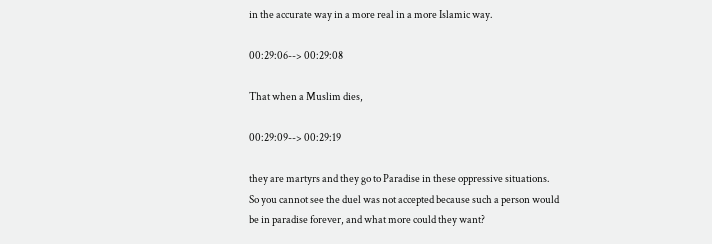in the accurate way in a more real in a more Islamic way.

00:29:06--> 00:29:08

That when a Muslim dies,

00:29:09--> 00:29:19

they are martyrs and they go to Paradise in these oppressive situations. So you cannot see the duel was not accepted because such a person would be in paradise forever, and what more could they want?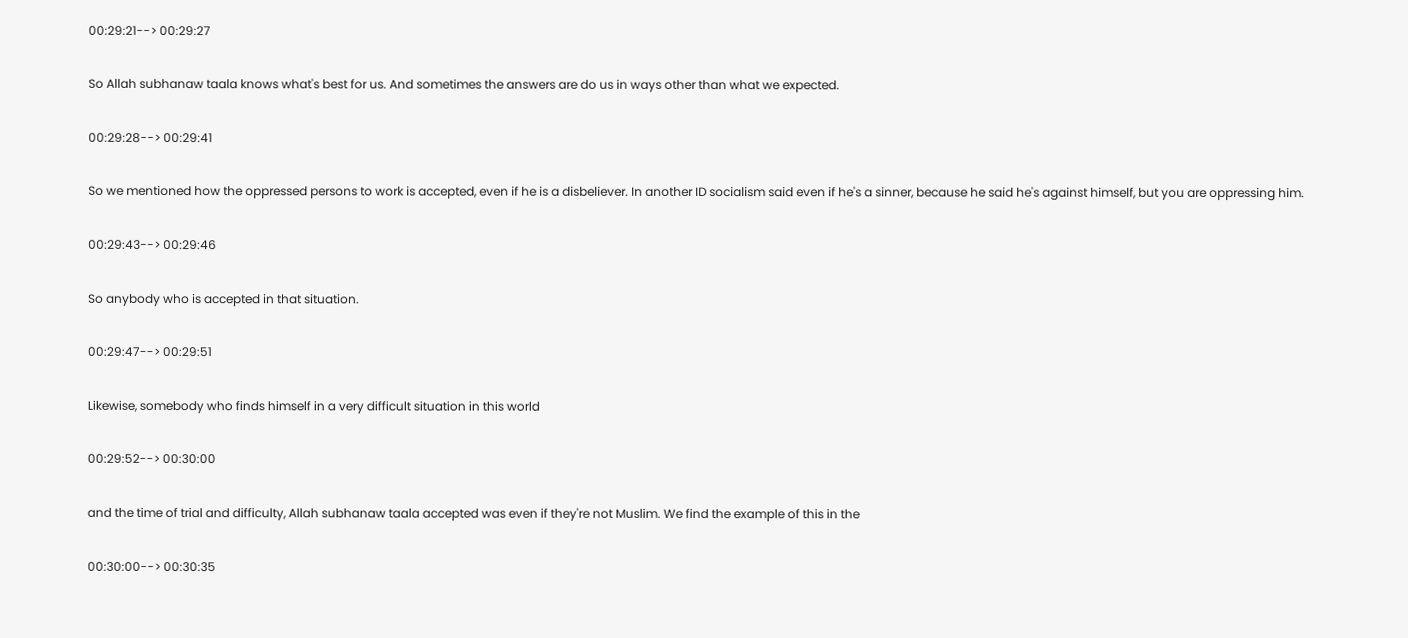00:29:21--> 00:29:27

So Allah subhanaw taala knows what's best for us. And sometimes the answers are do us in ways other than what we expected.

00:29:28--> 00:29:41

So we mentioned how the oppressed persons to work is accepted, even if he is a disbeliever. In another ID socialism said even if he's a sinner, because he said he's against himself, but you are oppressing him.

00:29:43--> 00:29:46

So anybody who is accepted in that situation.

00:29:47--> 00:29:51

Likewise, somebody who finds himself in a very difficult situation in this world

00:29:52--> 00:30:00

and the time of trial and difficulty, Allah subhanaw taala accepted was even if they're not Muslim. We find the example of this in the

00:30:00--> 00:30:35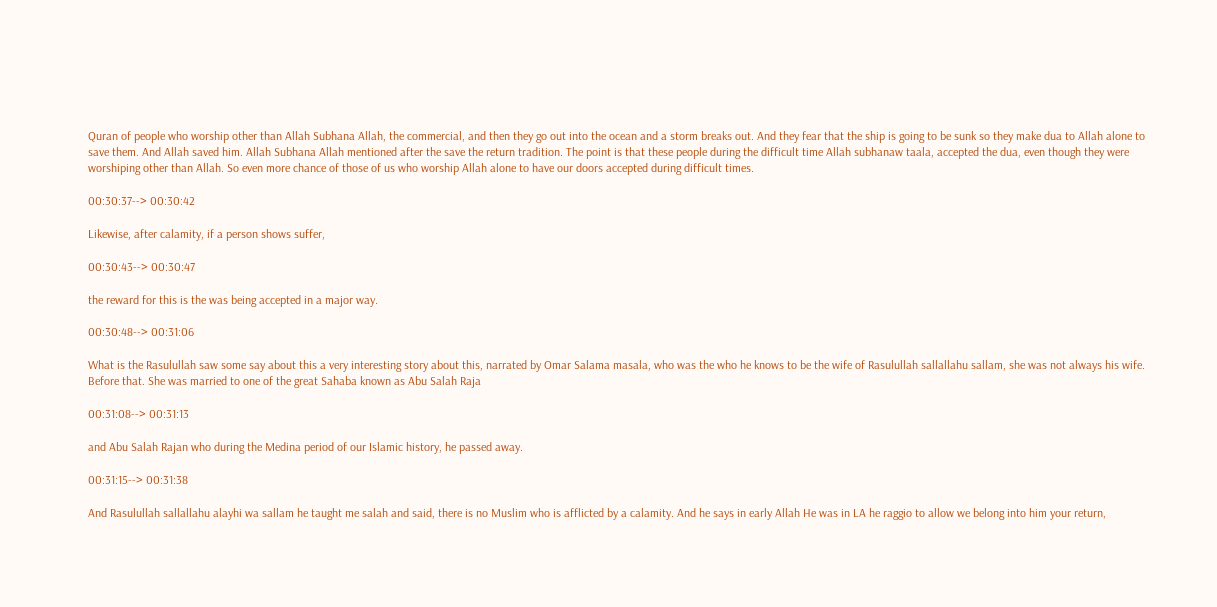Quran of people who worship other than Allah Subhana Allah, the commercial, and then they go out into the ocean and a storm breaks out. And they fear that the ship is going to be sunk so they make dua to Allah alone to save them. And Allah saved him. Allah Subhana Allah mentioned after the save the return tradition. The point is that these people during the difficult time Allah subhanaw taala, accepted the dua, even though they were worshiping other than Allah. So even more chance of those of us who worship Allah alone to have our doors accepted during difficult times.

00:30:37--> 00:30:42

Likewise, after calamity, if a person shows suffer,

00:30:43--> 00:30:47

the reward for this is the was being accepted in a major way.

00:30:48--> 00:31:06

What is the Rasulullah saw some say about this a very interesting story about this, narrated by Omar Salama masala, who was the who he knows to be the wife of Rasulullah sallallahu sallam, she was not always his wife. Before that. She was married to one of the great Sahaba known as Abu Salah Raja

00:31:08--> 00:31:13

and Abu Salah Rajan who during the Medina period of our Islamic history, he passed away.

00:31:15--> 00:31:38

And Rasulullah sallallahu alayhi wa sallam he taught me salah and said, there is no Muslim who is afflicted by a calamity. And he says in early Allah He was in LA he raggio to allow we belong into him your return,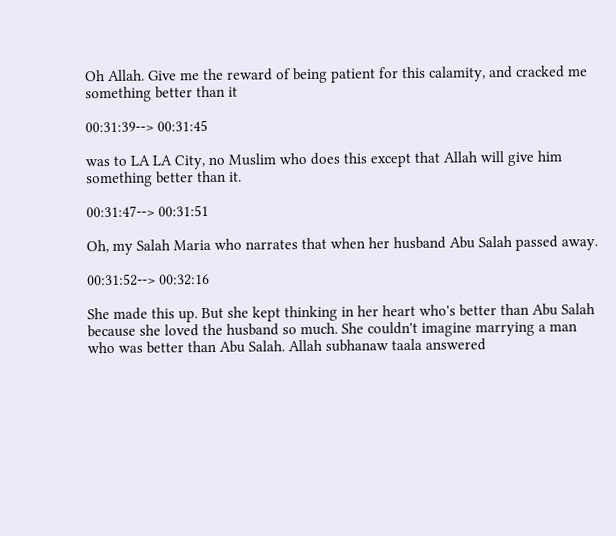Oh Allah. Give me the reward of being patient for this calamity, and cracked me something better than it

00:31:39--> 00:31:45

was to LA LA City, no Muslim who does this except that Allah will give him something better than it.

00:31:47--> 00:31:51

Oh, my Salah Maria who narrates that when her husband Abu Salah passed away.

00:31:52--> 00:32:16

She made this up. But she kept thinking in her heart who's better than Abu Salah because she loved the husband so much. She couldn't imagine marrying a man who was better than Abu Salah. Allah subhanaw taala answered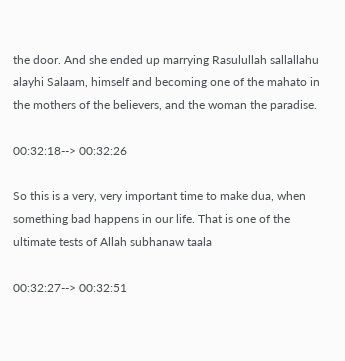the door. And she ended up marrying Rasulullah sallallahu alayhi Salaam, himself and becoming one of the mahato in the mothers of the believers, and the woman the paradise.

00:32:18--> 00:32:26

So this is a very, very important time to make dua, when something bad happens in our life. That is one of the ultimate tests of Allah subhanaw taala

00:32:27--> 00:32:51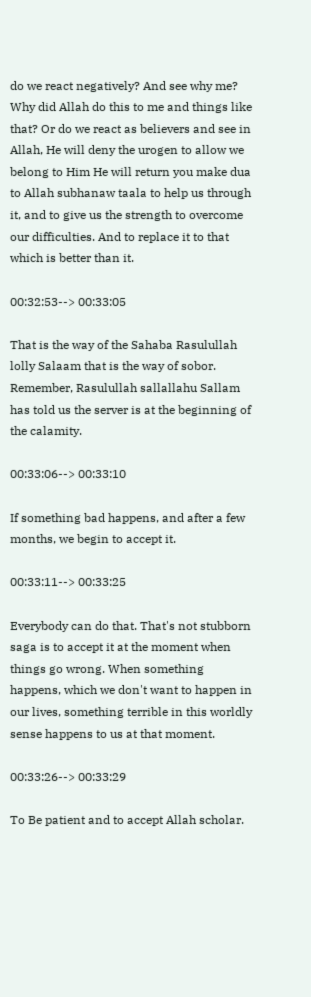do we react negatively? And see why me? Why did Allah do this to me and things like that? Or do we react as believers and see in Allah, He will deny the urogen to allow we belong to Him He will return you make dua to Allah subhanaw taala to help us through it, and to give us the strength to overcome our difficulties. And to replace it to that which is better than it.

00:32:53--> 00:33:05

That is the way of the Sahaba Rasulullah lolly Salaam that is the way of sobor. Remember, Rasulullah sallallahu Sallam has told us the server is at the beginning of the calamity.

00:33:06--> 00:33:10

If something bad happens, and after a few months, we begin to accept it.

00:33:11--> 00:33:25

Everybody can do that. That's not stubborn saga is to accept it at the moment when things go wrong. When something happens, which we don't want to happen in our lives, something terrible in this worldly sense happens to us at that moment.

00:33:26--> 00:33:29

To Be patient and to accept Allah scholar.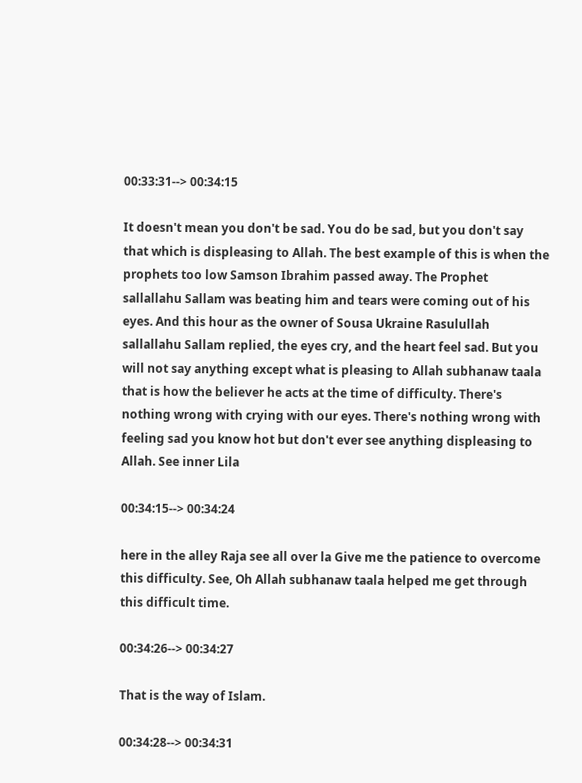00:33:31--> 00:34:15

It doesn't mean you don't be sad. You do be sad, but you don't say that which is displeasing to Allah. The best example of this is when the prophets too low Samson Ibrahim passed away. The Prophet sallallahu Sallam was beating him and tears were coming out of his eyes. And this hour as the owner of Sousa Ukraine Rasulullah sallallahu Sallam replied, the eyes cry, and the heart feel sad. But you will not say anything except what is pleasing to Allah subhanaw taala that is how the believer he acts at the time of difficulty. There's nothing wrong with crying with our eyes. There's nothing wrong with feeling sad you know hot but don't ever see anything displeasing to Allah. See inner Lila

00:34:15--> 00:34:24

here in the alley Raja see all over la Give me the patience to overcome this difficulty. See, Oh Allah subhanaw taala helped me get through this difficult time.

00:34:26--> 00:34:27

That is the way of Islam.

00:34:28--> 00:34:31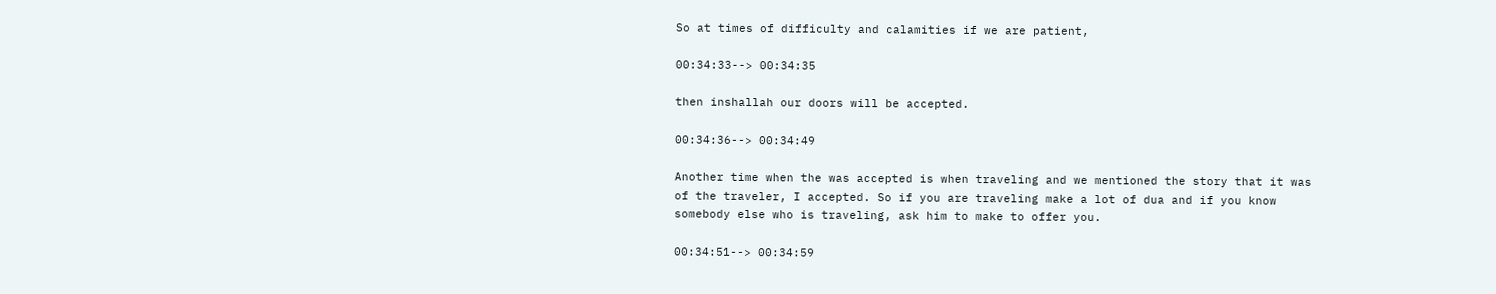So at times of difficulty and calamities if we are patient,

00:34:33--> 00:34:35

then inshallah our doors will be accepted.

00:34:36--> 00:34:49

Another time when the was accepted is when traveling and we mentioned the story that it was of the traveler, I accepted. So if you are traveling make a lot of dua and if you know somebody else who is traveling, ask him to make to offer you.

00:34:51--> 00:34:59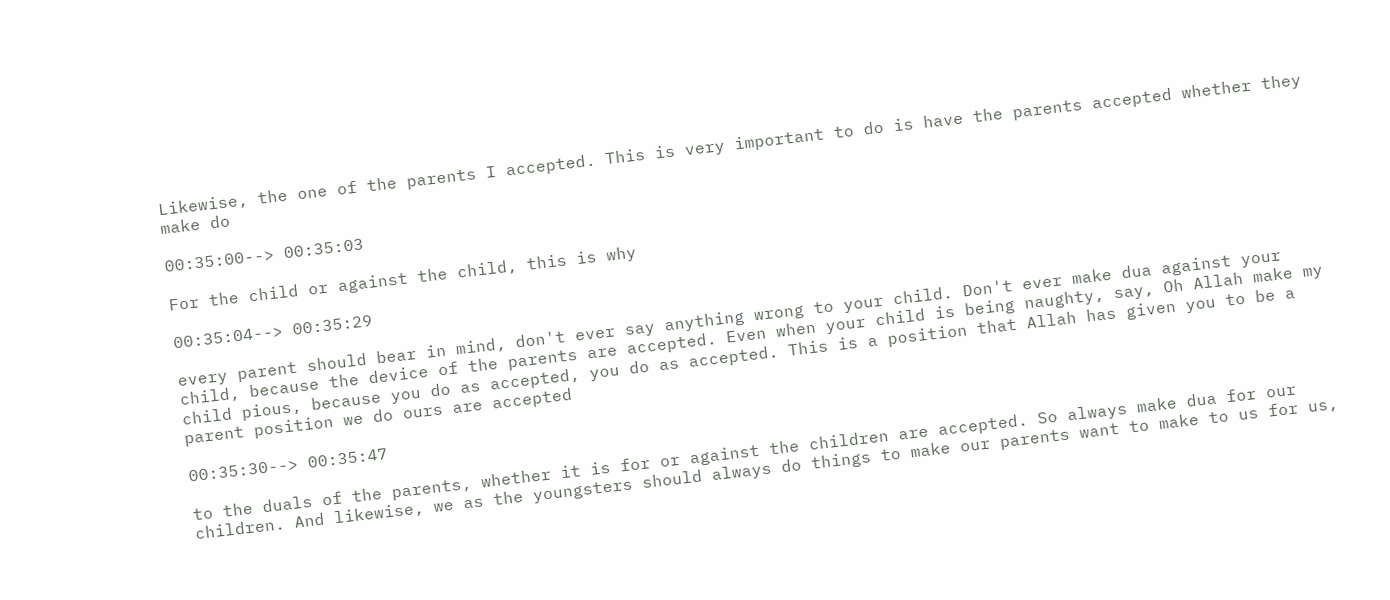Likewise, the one of the parents I accepted. This is very important to do is have the parents accepted whether they make do

00:35:00--> 00:35:03

For the child or against the child, this is why

00:35:04--> 00:35:29

every parent should bear in mind, don't ever say anything wrong to your child. Don't ever make dua against your child, because the device of the parents are accepted. Even when your child is being naughty, say, Oh Allah make my child pious, because you do as accepted, you do as accepted. This is a position that Allah has given you to be a parent position we do ours are accepted

00:35:30--> 00:35:47

to the duals of the parents, whether it is for or against the children are accepted. So always make dua for our children. And likewise, we as the youngsters should always do things to make our parents want to make to us for us,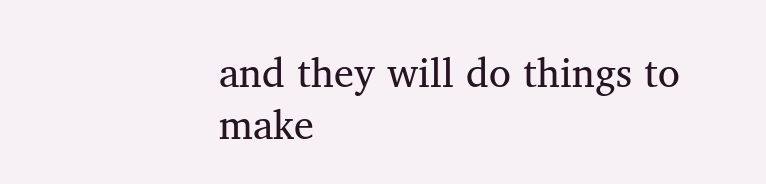and they will do things to make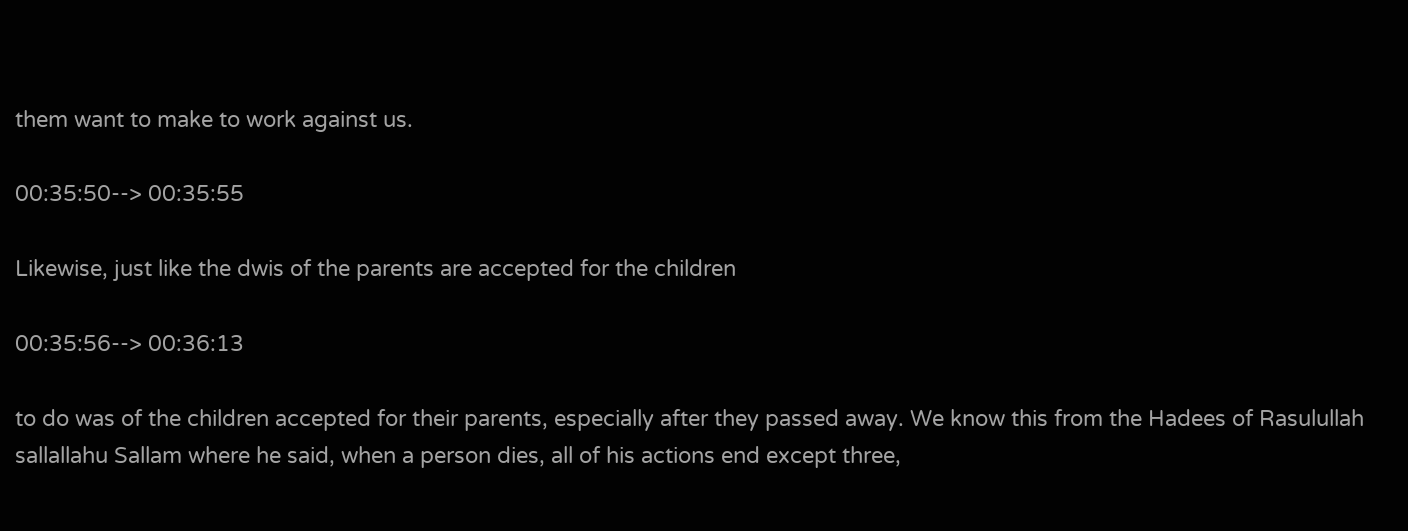them want to make to work against us.

00:35:50--> 00:35:55

Likewise, just like the dwis of the parents are accepted for the children

00:35:56--> 00:36:13

to do was of the children accepted for their parents, especially after they passed away. We know this from the Hadees of Rasulullah sallallahu Sallam where he said, when a person dies, all of his actions end except three,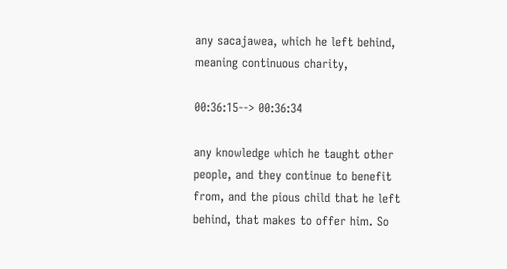any sacajawea, which he left behind, meaning continuous charity,

00:36:15--> 00:36:34

any knowledge which he taught other people, and they continue to benefit from, and the pious child that he left behind, that makes to offer him. So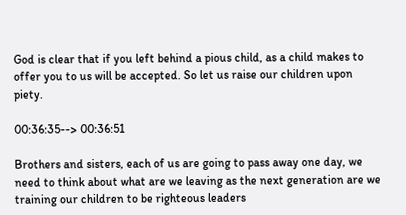God is clear that if you left behind a pious child, as a child makes to offer you to us will be accepted. So let us raise our children upon piety.

00:36:35--> 00:36:51

Brothers and sisters, each of us are going to pass away one day, we need to think about what are we leaving as the next generation are we training our children to be righteous leaders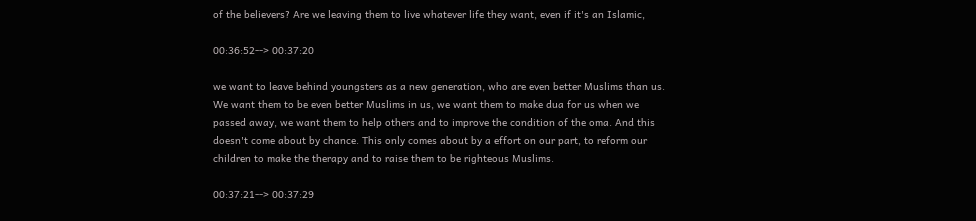of the believers? Are we leaving them to live whatever life they want, even if it's an Islamic,

00:36:52--> 00:37:20

we want to leave behind youngsters as a new generation, who are even better Muslims than us. We want them to be even better Muslims in us, we want them to make dua for us when we passed away, we want them to help others and to improve the condition of the oma. And this doesn't come about by chance. This only comes about by a effort on our part, to reform our children to make the therapy and to raise them to be righteous Muslims.

00:37:21--> 00:37:29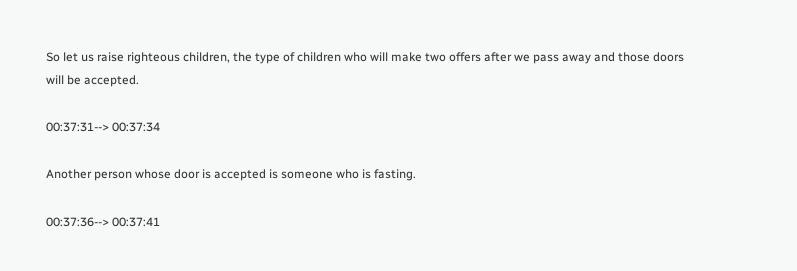So let us raise righteous children, the type of children who will make two offers after we pass away and those doors will be accepted.

00:37:31--> 00:37:34

Another person whose door is accepted is someone who is fasting.

00:37:36--> 00:37:41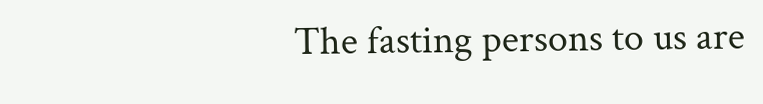The fasting persons to us are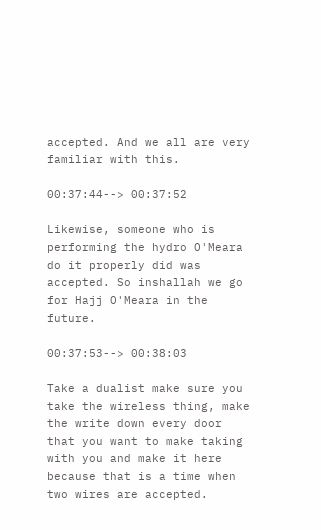accepted. And we all are very familiar with this.

00:37:44--> 00:37:52

Likewise, someone who is performing the hydro O'Meara do it properly did was accepted. So inshallah we go for Hajj O'Meara in the future.

00:37:53--> 00:38:03

Take a dualist make sure you take the wireless thing, make the write down every door that you want to make taking with you and make it here because that is a time when two wires are accepted.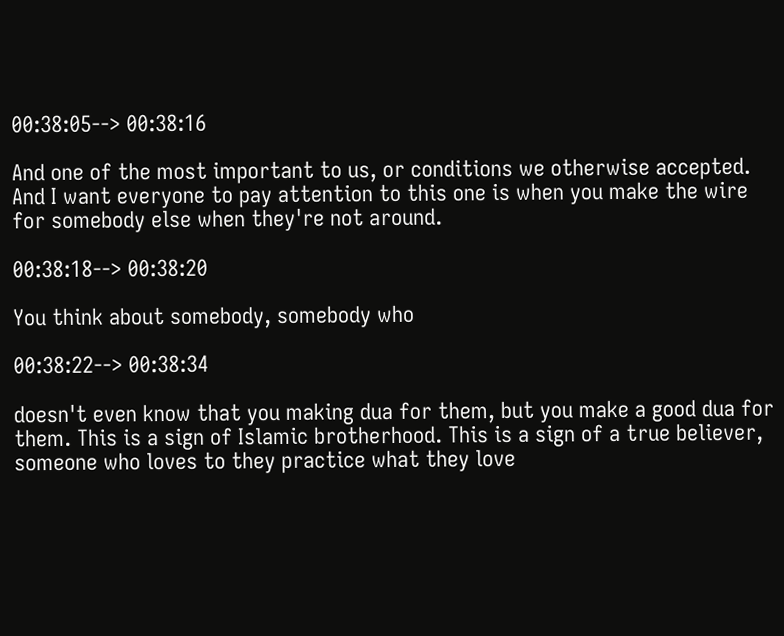00:38:05--> 00:38:16

And one of the most important to us, or conditions we otherwise accepted. And I want everyone to pay attention to this one is when you make the wire for somebody else when they're not around.

00:38:18--> 00:38:20

You think about somebody, somebody who

00:38:22--> 00:38:34

doesn't even know that you making dua for them, but you make a good dua for them. This is a sign of Islamic brotherhood. This is a sign of a true believer, someone who loves to they practice what they love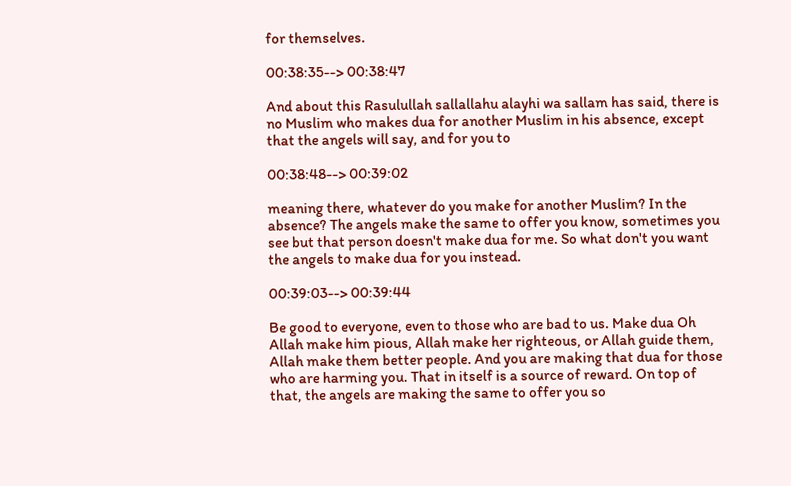for themselves.

00:38:35--> 00:38:47

And about this Rasulullah sallallahu alayhi wa sallam has said, there is no Muslim who makes dua for another Muslim in his absence, except that the angels will say, and for you to

00:38:48--> 00:39:02

meaning there, whatever do you make for another Muslim? In the absence? The angels make the same to offer you know, sometimes you see but that person doesn't make dua for me. So what don't you want the angels to make dua for you instead.

00:39:03--> 00:39:44

Be good to everyone, even to those who are bad to us. Make dua Oh Allah make him pious, Allah make her righteous, or Allah guide them, Allah make them better people. And you are making that dua for those who are harming you. That in itself is a source of reward. On top of that, the angels are making the same to offer you so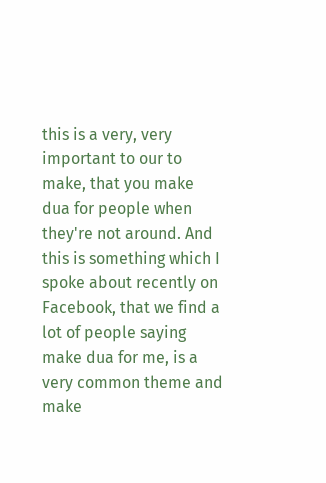this is a very, very important to our to make, that you make dua for people when they're not around. And this is something which I spoke about recently on Facebook, that we find a lot of people saying make dua for me, is a very common theme and make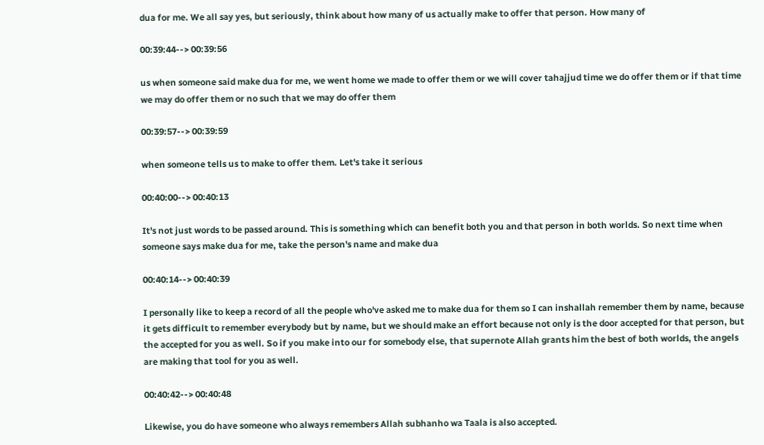dua for me. We all say yes, but seriously, think about how many of us actually make to offer that person. How many of

00:39:44--> 00:39:56

us when someone said make dua for me, we went home we made to offer them or we will cover tahajjud time we do offer them or if that time we may do offer them or no such that we may do offer them

00:39:57--> 00:39:59

when someone tells us to make to offer them. Let's take it serious

00:40:00--> 00:40:13

It's not just words to be passed around. This is something which can benefit both you and that person in both worlds. So next time when someone says make dua for me, take the person's name and make dua

00:40:14--> 00:40:39

I personally like to keep a record of all the people who've asked me to make dua for them so I can inshallah remember them by name, because it gets difficult to remember everybody but by name, but we should make an effort because not only is the door accepted for that person, but the accepted for you as well. So if you make into our for somebody else, that supernote Allah grants him the best of both worlds, the angels are making that tool for you as well.

00:40:42--> 00:40:48

Likewise, you do have someone who always remembers Allah subhanho wa Taala is also accepted.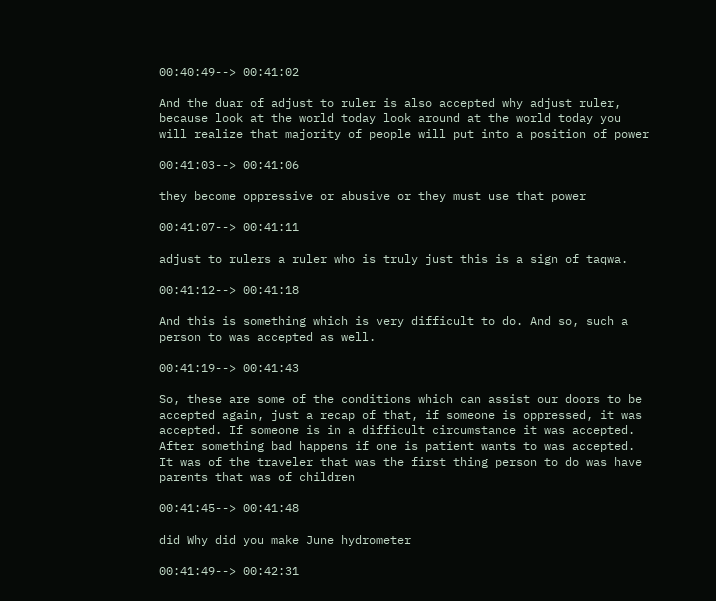00:40:49--> 00:41:02

And the duar of adjust to ruler is also accepted why adjust ruler, because look at the world today look around at the world today you will realize that majority of people will put into a position of power

00:41:03--> 00:41:06

they become oppressive or abusive or they must use that power

00:41:07--> 00:41:11

adjust to rulers a ruler who is truly just this is a sign of taqwa.

00:41:12--> 00:41:18

And this is something which is very difficult to do. And so, such a person to was accepted as well.

00:41:19--> 00:41:43

So, these are some of the conditions which can assist our doors to be accepted again, just a recap of that, if someone is oppressed, it was accepted. If someone is in a difficult circumstance it was accepted. After something bad happens if one is patient wants to was accepted. It was of the traveler that was the first thing person to do was have parents that was of children

00:41:45--> 00:41:48

did Why did you make June hydrometer

00:41:49--> 00:42:31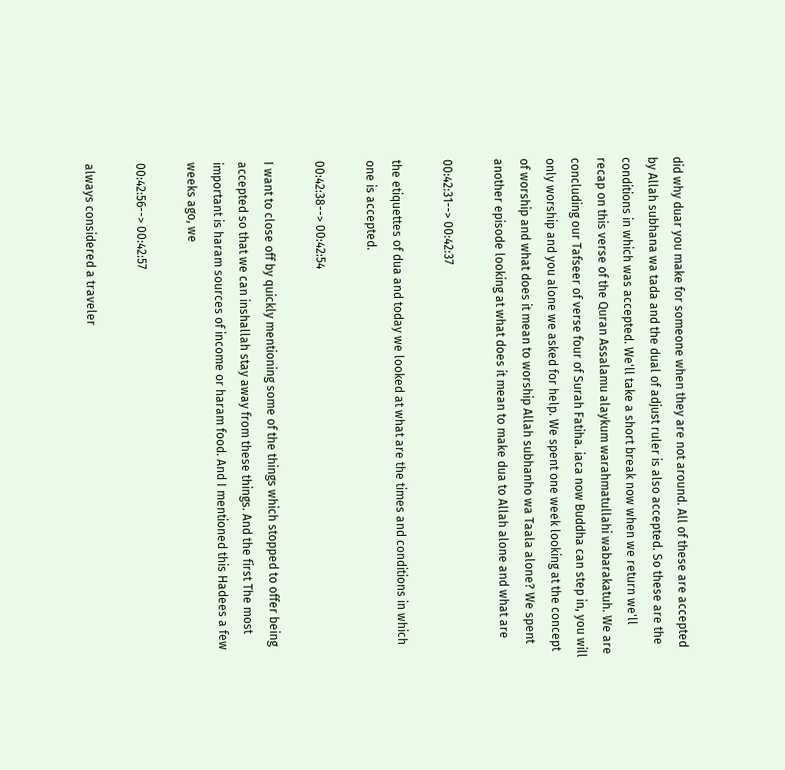did why duar you make for someone when they are not around. All of these are accepted by Allah subhana wa tada and the dual of adjust ruler is also accepted. So these are the conditions in which was accepted. We'll take a short break now when we return we'll recap on this verse of the Quran Assalamu alaykum warahmatullahi wabarakatuh. We are concluding our Tafseer of verse four of Surah Fatiha. iaca now Buddha can step in, you will only worship and you alone we asked for help. We spent one week looking at the concept of worship and what does it mean to worship Allah subhanho wa Taala alone? We spent another episode looking at what does it mean to make dua to Allah alone and what are

00:42:31--> 00:42:37

the etiquettes of dua and today we looked at what are the times and conditions in which one is accepted.

00:42:38--> 00:42:54

I want to close off by quickly mentioning some of the things which stopped to offer being accepted so that we can inshallah stay away from these things. And the first The most important is haram sources of income or haram food. And I mentioned this Hadees a few weeks ago, we

00:42:56--> 00:42:57

always considered a traveler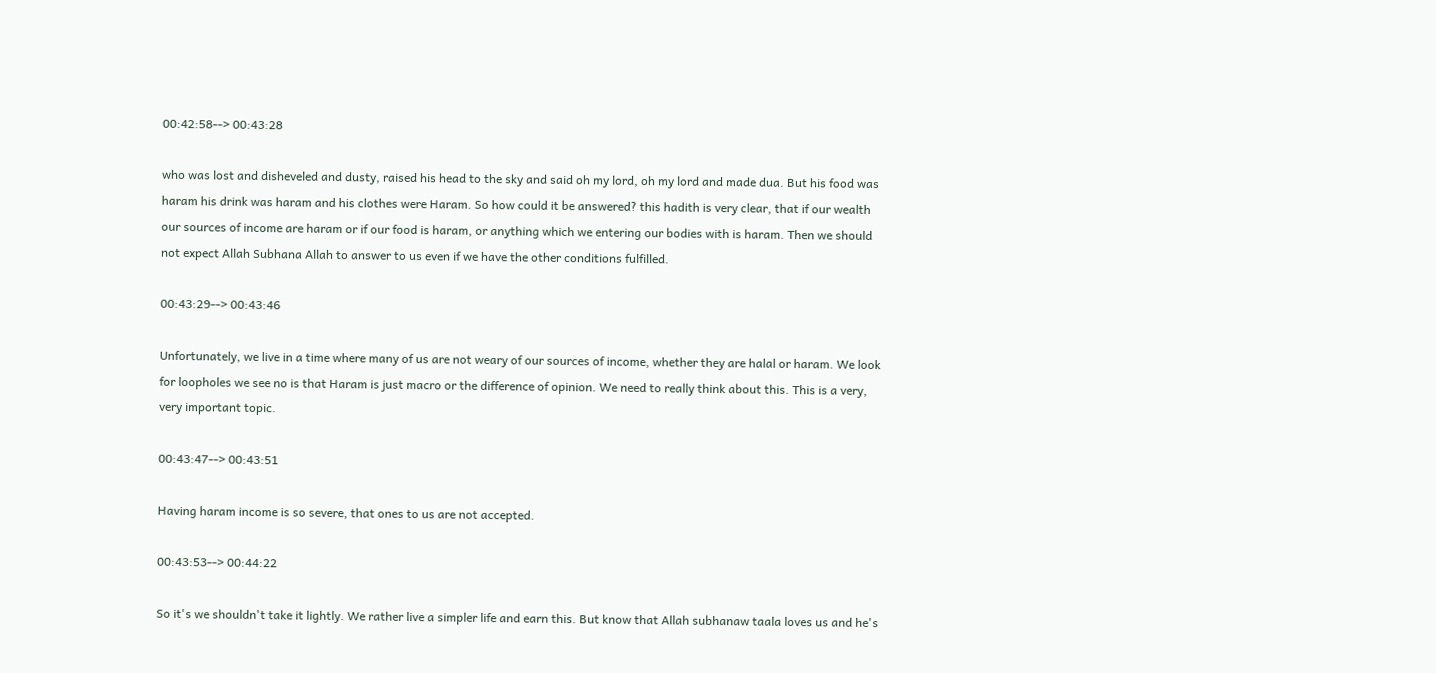00:42:58--> 00:43:28

who was lost and disheveled and dusty, raised his head to the sky and said oh my lord, oh my lord and made dua. But his food was haram his drink was haram and his clothes were Haram. So how could it be answered? this hadith is very clear, that if our wealth our sources of income are haram or if our food is haram, or anything which we entering our bodies with is haram. Then we should not expect Allah Subhana Allah to answer to us even if we have the other conditions fulfilled.

00:43:29--> 00:43:46

Unfortunately, we live in a time where many of us are not weary of our sources of income, whether they are halal or haram. We look for loopholes we see no is that Haram is just macro or the difference of opinion. We need to really think about this. This is a very, very important topic.

00:43:47--> 00:43:51

Having haram income is so severe, that ones to us are not accepted.

00:43:53--> 00:44:22

So it's we shouldn't take it lightly. We rather live a simpler life and earn this. But know that Allah subhanaw taala loves us and he's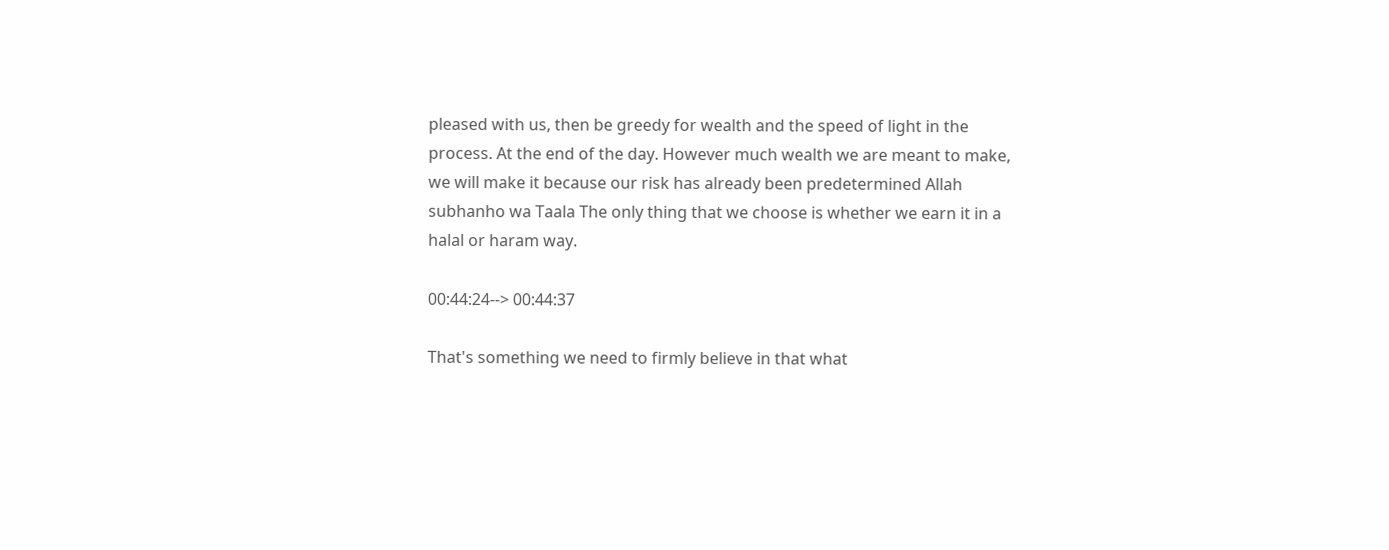pleased with us, then be greedy for wealth and the speed of light in the process. At the end of the day. However much wealth we are meant to make, we will make it because our risk has already been predetermined Allah subhanho wa Taala The only thing that we choose is whether we earn it in a halal or haram way.

00:44:24--> 00:44:37

That's something we need to firmly believe in that what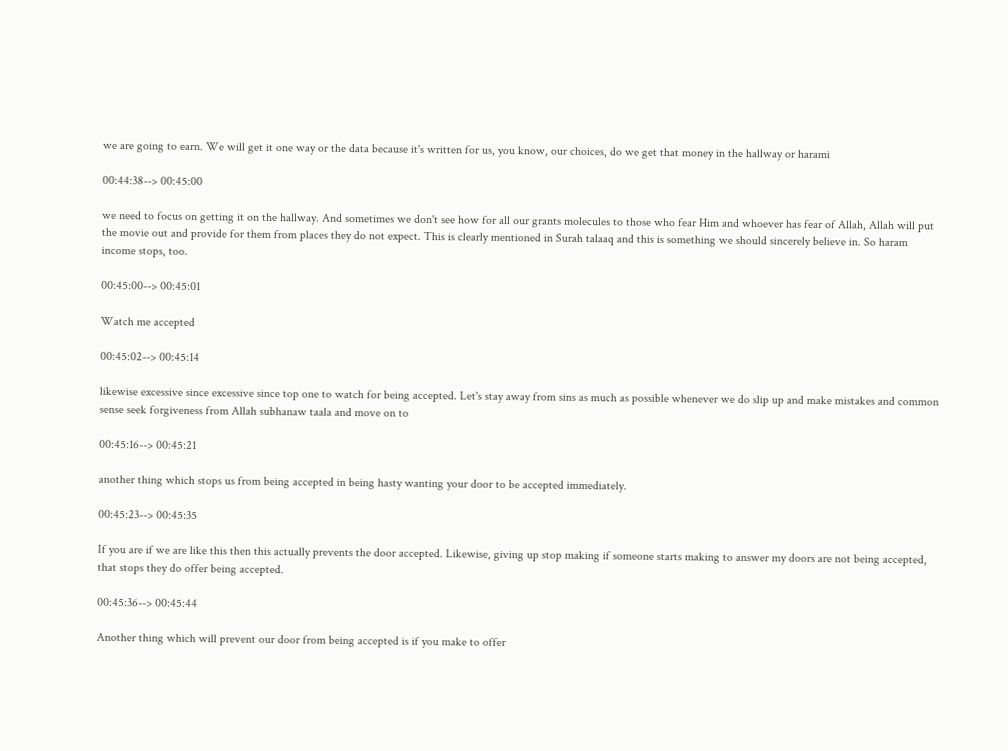we are going to earn. We will get it one way or the data because it's written for us, you know, our choices, do we get that money in the hallway or harami

00:44:38--> 00:45:00

we need to focus on getting it on the hallway. And sometimes we don't see how for all our grants molecules to those who fear Him and whoever has fear of Allah, Allah will put the movie out and provide for them from places they do not expect. This is clearly mentioned in Surah talaaq and this is something we should sincerely believe in. So haram income stops, too.

00:45:00--> 00:45:01

Watch me accepted

00:45:02--> 00:45:14

likewise excessive since excessive since top one to watch for being accepted. Let's stay away from sins as much as possible whenever we do slip up and make mistakes and common sense seek forgiveness from Allah subhanaw taala and move on to

00:45:16--> 00:45:21

another thing which stops us from being accepted in being hasty wanting your door to be accepted immediately.

00:45:23--> 00:45:35

If you are if we are like this then this actually prevents the door accepted. Likewise, giving up stop making if someone starts making to answer my doors are not being accepted, that stops they do offer being accepted.

00:45:36--> 00:45:44

Another thing which will prevent our door from being accepted is if you make to offer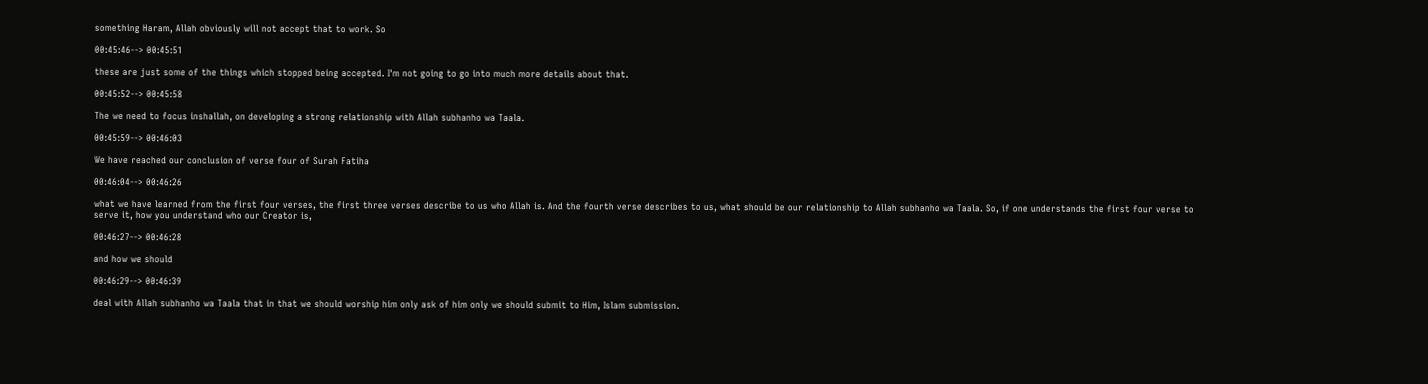something Haram, Allah obviously will not accept that to work. So

00:45:46--> 00:45:51

these are just some of the things which stopped being accepted. I'm not going to go into much more details about that.

00:45:52--> 00:45:58

The we need to focus inshallah, on developing a strong relationship with Allah subhanho wa Taala.

00:45:59--> 00:46:03

We have reached our conclusion of verse four of Surah Fatiha

00:46:04--> 00:46:26

what we have learned from the first four verses, the first three verses describe to us who Allah is. And the fourth verse describes to us, what should be our relationship to Allah subhanho wa Taala. So, if one understands the first four verse to serve it, how you understand who our Creator is,

00:46:27--> 00:46:28

and how we should

00:46:29--> 00:46:39

deal with Allah subhanho wa Taala that in that we should worship him only ask of him only we should submit to Him, Islam submission.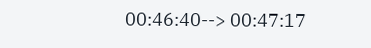00:46:40--> 00:47:17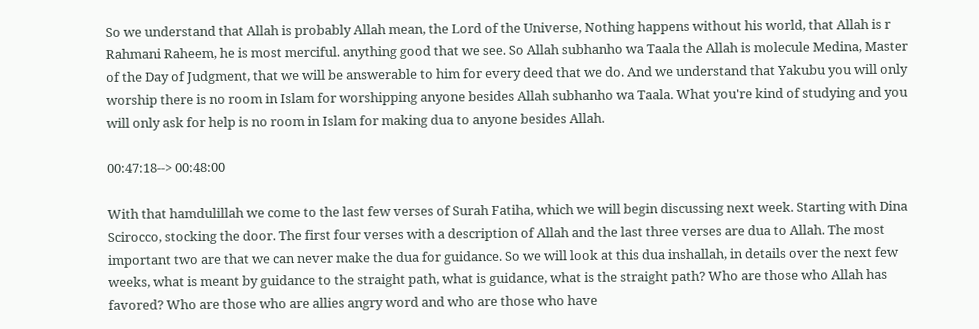So we understand that Allah is probably Allah mean, the Lord of the Universe, Nothing happens without his world, that Allah is r Rahmani Raheem, he is most merciful. anything good that we see. So Allah subhanho wa Taala the Allah is molecule Medina, Master of the Day of Judgment, that we will be answerable to him for every deed that we do. And we understand that Yakubu you will only worship there is no room in Islam for worshipping anyone besides Allah subhanho wa Taala. What you're kind of studying and you will only ask for help is no room in Islam for making dua to anyone besides Allah.

00:47:18--> 00:48:00

With that hamdulillah we come to the last few verses of Surah Fatiha, which we will begin discussing next week. Starting with Dina Scirocco, stocking the door. The first four verses with a description of Allah and the last three verses are dua to Allah. The most important two are that we can never make the dua for guidance. So we will look at this dua inshallah, in details over the next few weeks, what is meant by guidance to the straight path, what is guidance, what is the straight path? Who are those who Allah has favored? Who are those who are allies angry word and who are those who have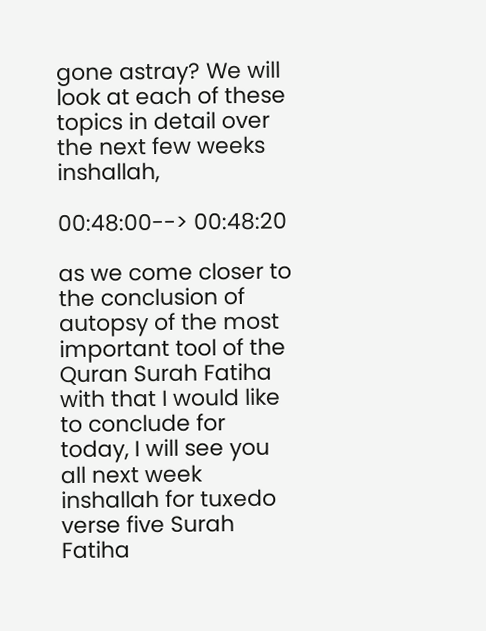gone astray? We will look at each of these topics in detail over the next few weeks inshallah,

00:48:00--> 00:48:20

as we come closer to the conclusion of autopsy of the most important tool of the Quran Surah Fatiha with that I would like to conclude for today, I will see you all next week inshallah for tuxedo verse five Surah Fatiha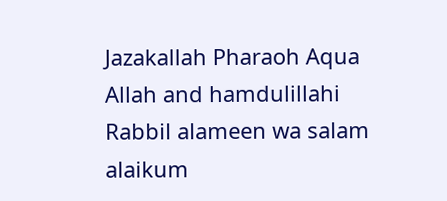Jazakallah Pharaoh Aqua Allah and hamdulillahi Rabbil alameen wa salam alaikum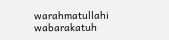warahmatullahi wabarakatuh